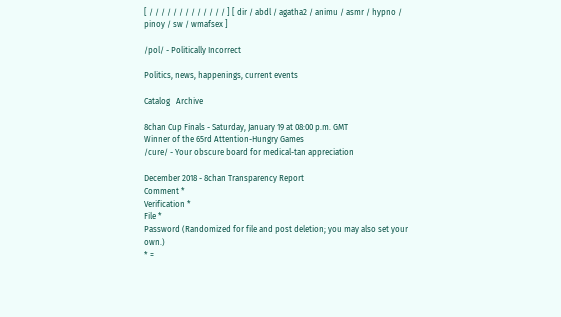[ / / / / / / / / / / / / / ] [ dir / abdl / agatha2 / animu / asmr / hypno / pinoy / sw / wmafsex ]

/pol/ - Politically Incorrect

Politics, news, happenings, current events

Catalog   Archive

8chan Cup Finals - Saturday, January 19 at 08:00 p.m. GMT
Winner of the 65rd Attention-Hungry Games
/cure/ - Your obscure board for medical-tan appreciation

December 2018 - 8chan Transparency Report
Comment *
Verification *
File *
Password (Randomized for file and post deletion; you may also set your own.)
* =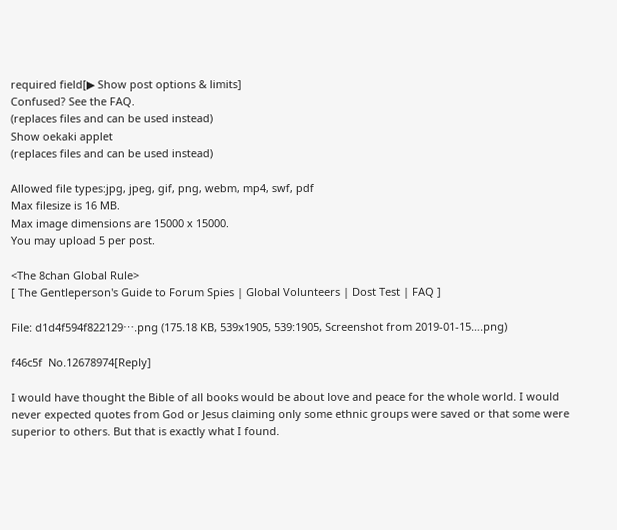required field[▶ Show post options & limits]
Confused? See the FAQ.
(replaces files and can be used instead)
Show oekaki applet
(replaces files and can be used instead)

Allowed file types:jpg, jpeg, gif, png, webm, mp4, swf, pdf
Max filesize is 16 MB.
Max image dimensions are 15000 x 15000.
You may upload 5 per post.

<The 8chan Global Rule>
[ The Gentleperson's Guide to Forum Spies | Global Volunteers | Dost Test | FAQ ]

File: d1d4f594f822129⋯.png (175.18 KB, 539x1905, 539:1905, Screenshot from 2019-01-15….png)

f46c5f  No.12678974[Reply]

I would have thought the Bible of all books would be about love and peace for the whole world. I would never expected quotes from God or Jesus claiming only some ethnic groups were saved or that some were superior to others. But that is exactly what I found.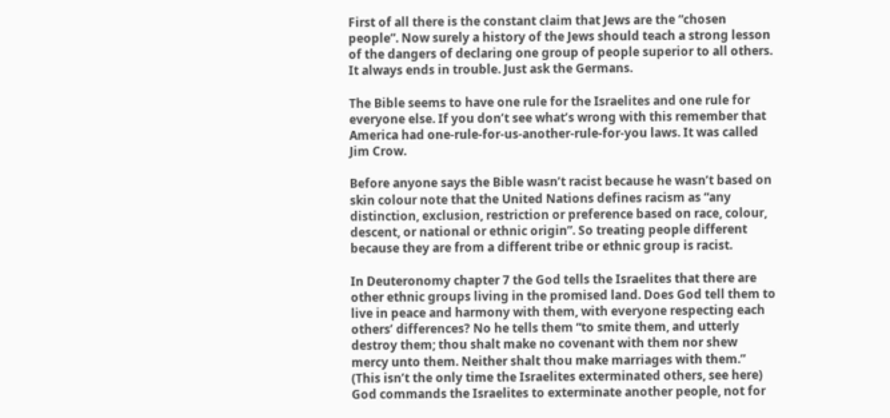First of all there is the constant claim that Jews are the “chosen people”. Now surely a history of the Jews should teach a strong lesson of the dangers of declaring one group of people superior to all others. It always ends in trouble. Just ask the Germans.

The Bible seems to have one rule for the Israelites and one rule for everyone else. If you don’t see what’s wrong with this remember that America had one-rule-for-us-another-rule-for-you laws. It was called Jim Crow.

Before anyone says the Bible wasn’t racist because he wasn’t based on skin colour note that the United Nations defines racism as “any distinction, exclusion, restriction or preference based on race, colour, descent, or national or ethnic origin”. So treating people different because they are from a different tribe or ethnic group is racist.

In Deuteronomy chapter 7 the God tells the Israelites that there are other ethnic groups living in the promised land. Does God tell them to live in peace and harmony with them, with everyone respecting each others’ differences? No he tells them “to smite them, and utterly destroy them; thou shalt make no covenant with them nor shew mercy unto them. Neither shalt thou make marriages with them.” (This isn’t the only time the Israelites exterminated others, see here) God commands the Israelites to exterminate another people, not for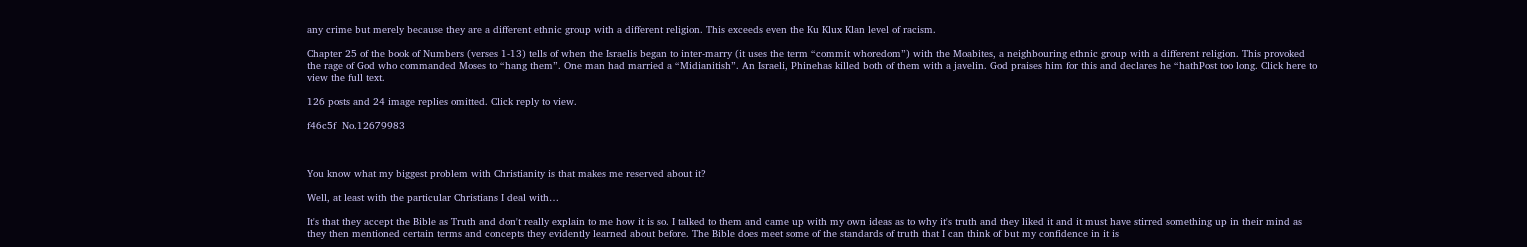any crime but merely because they are a different ethnic group with a different religion. This exceeds even the Ku Klux Klan level of racism.

Chapter 25 of the book of Numbers (verses 1-13) tells of when the Israelis began to inter-marry (it uses the term “commit whoredom”) with the Moabites, a neighbouring ethnic group with a different religion. This provoked the rage of God who commanded Moses to “hang them”. One man had married a “Midianitish”. An Israeli, Phinehas killed both of them with a javelin. God praises him for this and declares he “hathPost too long. Click here to view the full text.

126 posts and 24 image replies omitted. Click reply to view.

f46c5f  No.12679983



You know what my biggest problem with Christianity is that makes me reserved about it?

Well, at least with the particular Christians I deal with…

It's that they accept the Bible as Truth and don't really explain to me how it is so. I talked to them and came up with my own ideas as to why it's truth and they liked it and it must have stirred something up in their mind as they then mentioned certain terms and concepts they evidently learned about before. The Bible does meet some of the standards of truth that I can think of but my confidence in it is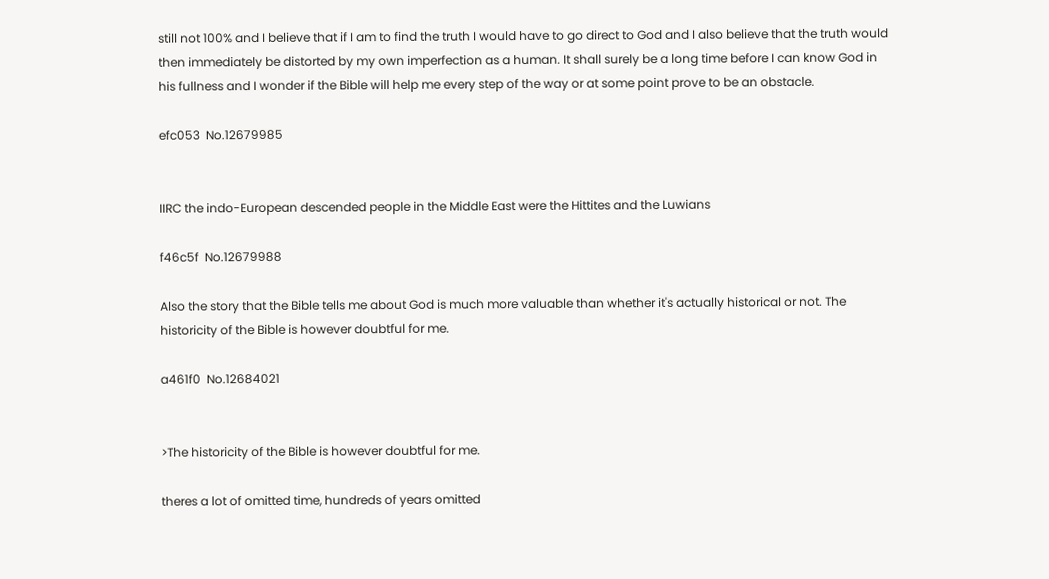still not 100% and I believe that if I am to find the truth I would have to go direct to God and I also believe that the truth would then immediately be distorted by my own imperfection as a human. It shall surely be a long time before I can know God in his fullness and I wonder if the Bible will help me every step of the way or at some point prove to be an obstacle.

efc053  No.12679985


IIRC the indo-European descended people in the Middle East were the Hittites and the Luwians

f46c5f  No.12679988

Also the story that the Bible tells me about God is much more valuable than whether it's actually historical or not. The historicity of the Bible is however doubtful for me.

a461f0  No.12684021


>The historicity of the Bible is however doubtful for me.

theres a lot of omitted time, hundreds of years omitted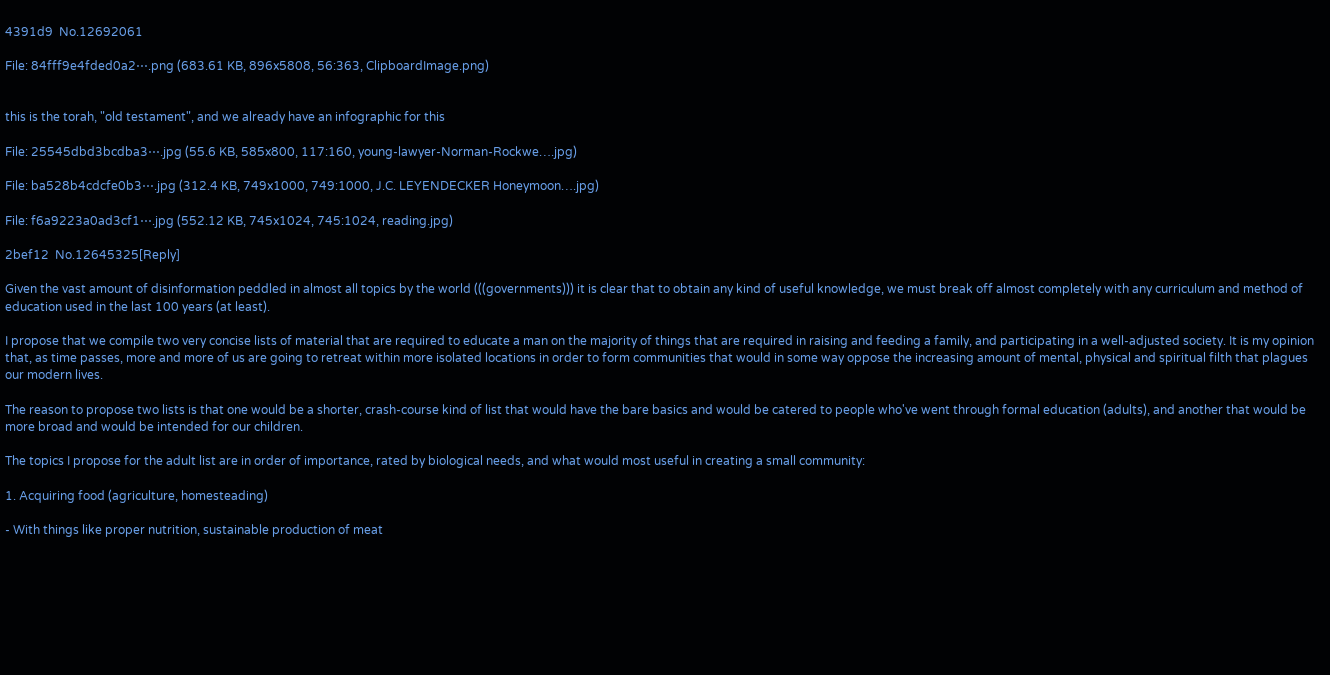4391d9  No.12692061

File: 84fff9e4fded0a2⋯.png (683.61 KB, 896x5808, 56:363, ClipboardImage.png)


this is the torah, "old testament", and we already have an infographic for this

File: 25545dbd3bcdba3⋯.jpg (55.6 KB, 585x800, 117:160, young-lawyer-Norman-Rockwe….jpg)

File: ba528b4cdcfe0b3⋯.jpg (312.4 KB, 749x1000, 749:1000, J.C. LEYENDECKER Honeymoon….jpg)

File: f6a9223a0ad3cf1⋯.jpg (552.12 KB, 745x1024, 745:1024, reading.jpg)

2bef12  No.12645325[Reply]

Given the vast amount of disinformation peddled in almost all topics by the world (((governments))) it is clear that to obtain any kind of useful knowledge, we must break off almost completely with any curriculum and method of education used in the last 100 years (at least).

I propose that we compile two very concise lists of material that are required to educate a man on the majority of things that are required in raising and feeding a family, and participating in a well-adjusted society. It is my opinion that, as time passes, more and more of us are going to retreat within more isolated locations in order to form communities that would in some way oppose the increasing amount of mental, physical and spiritual filth that plagues our modern lives.

The reason to propose two lists is that one would be a shorter, crash-course kind of list that would have the bare basics and would be catered to people who've went through formal education (adults), and another that would be more broad and would be intended for our children.

The topics I propose for the adult list are in order of importance, rated by biological needs, and what would most useful in creating a small community:

1. Acquiring food (agriculture, homesteading)

- With things like proper nutrition, sustainable production of meat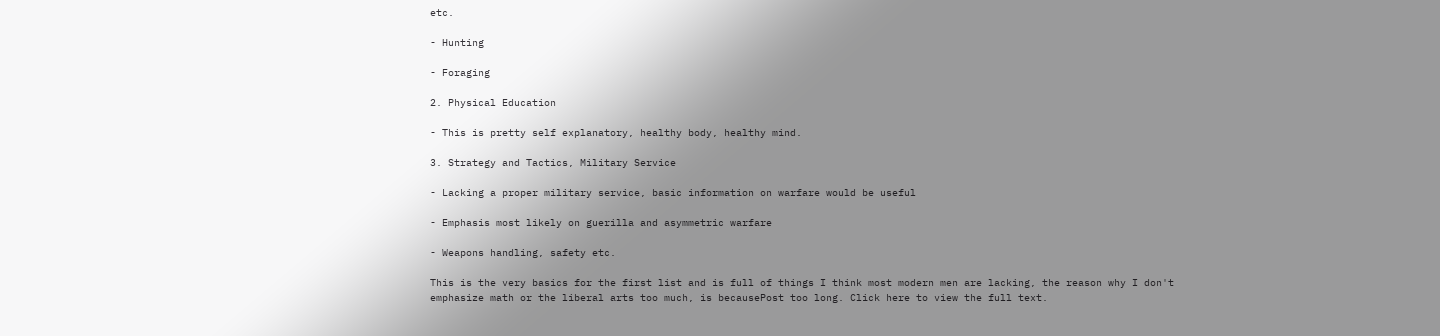etc.

- Hunting

- Foraging

2. Physical Education

- This is pretty self explanatory, healthy body, healthy mind.

3. Strategy and Tactics, Military Service

- Lacking a proper military service, basic information on warfare would be useful

- Emphasis most likely on guerilla and asymmetric warfare

- Weapons handling, safety etc.

This is the very basics for the first list and is full of things I think most modern men are lacking, the reason why I don't emphasize math or the liberal arts too much, is becausePost too long. Click here to view the full text.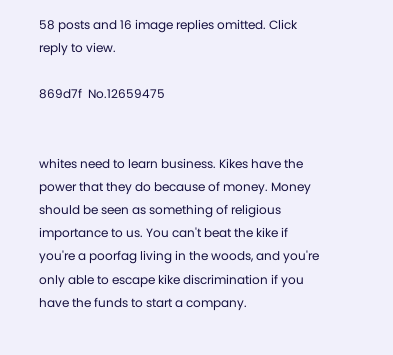58 posts and 16 image replies omitted. Click reply to view.

869d7f  No.12659475


whites need to learn business. Kikes have the power that they do because of money. Money should be seen as something of religious importance to us. You can't beat the kike if you're a poorfag living in the woods, and you're only able to escape kike discrimination if you have the funds to start a company.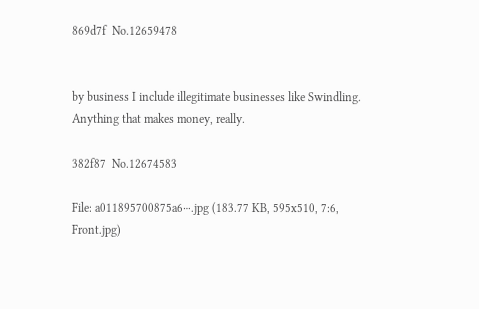869d7f  No.12659478


by business I include illegitimate businesses like Swindling. Anything that makes money, really.

382f87  No.12674583

File: a011895700875a6⋯.jpg (183.77 KB, 595x510, 7:6, Front.jpg)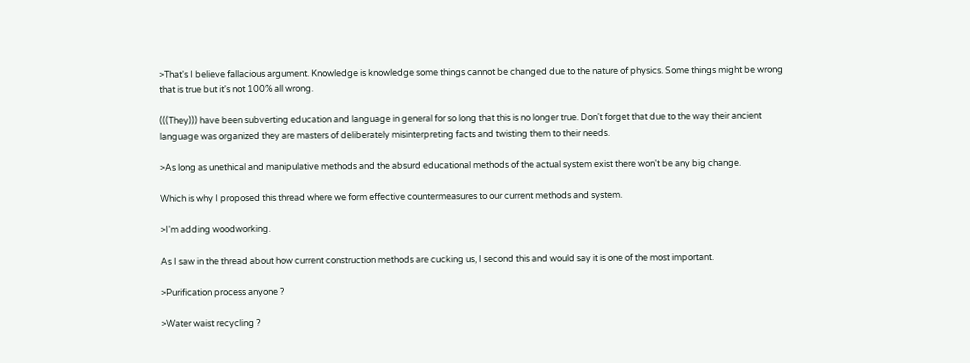>That's I believe fallacious argument. Knowledge is knowledge some things cannot be changed due to the nature of physics. Some things might be wrong that is true but it's not 100% all wrong.

(((They))) have been subverting education and language in general for so long that this is no longer true. Don't forget that due to the way their ancient language was organized they are masters of deliberately misinterpreting facts and twisting them to their needs.

>As long as unethical and manipulative methods and the absurd educational methods of the actual system exist there won't be any big change.

Which is why I proposed this thread where we form effective countermeasures to our current methods and system.

>I'm adding woodworking.

As I saw in the thread about how current construction methods are cucking us, I second this and would say it is one of the most important.

>Purification process anyone ?

>Water waist recycling ?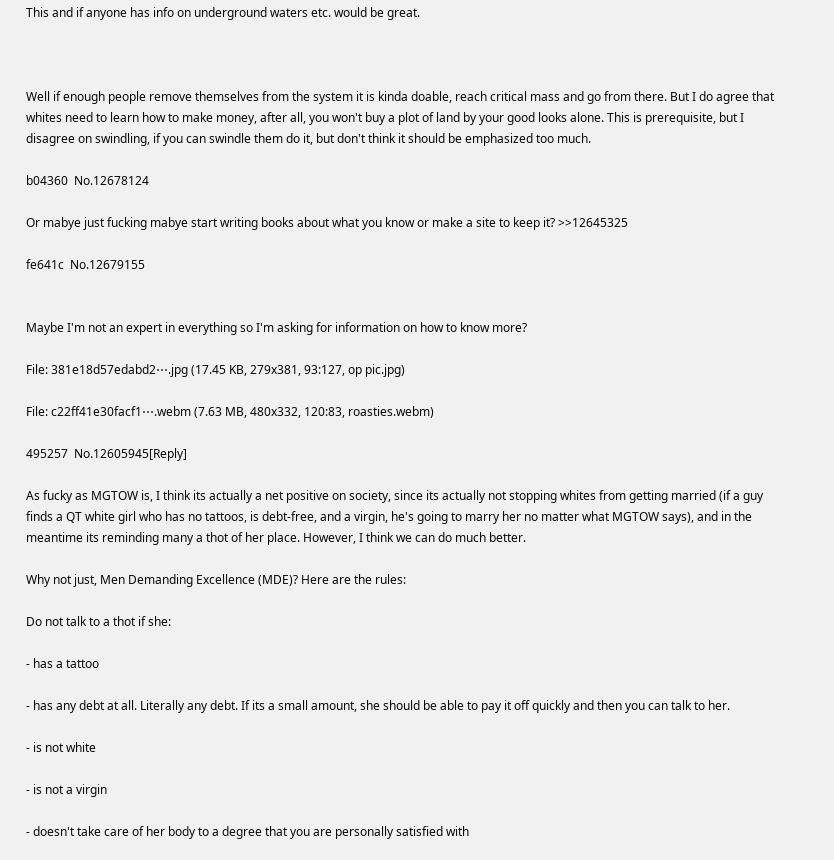This and if anyone has info on underground waters etc. would be great.



Well if enough people remove themselves from the system it is kinda doable, reach critical mass and go from there. But I do agree that whites need to learn how to make money, after all, you won't buy a plot of land by your good looks alone. This is prerequisite, but I disagree on swindling, if you can swindle them do it, but don't think it should be emphasized too much.

b04360  No.12678124

Or mabye just fucking mabye start writing books about what you know or make a site to keep it? >>12645325

fe641c  No.12679155


Maybe I'm not an expert in everything so I'm asking for information on how to know more?

File: 381e18d57edabd2⋯.jpg (17.45 KB, 279x381, 93:127, op pic.jpg)

File: c22ff41e30facf1⋯.webm (7.63 MB, 480x332, 120:83, roasties.webm)

495257  No.12605945[Reply]

As fucky as MGTOW is, I think its actually a net positive on society, since its actually not stopping whites from getting married (if a guy finds a QT white girl who has no tattoos, is debt-free, and a virgin, he's going to marry her no matter what MGTOW says), and in the meantime its reminding many a thot of her place. However, I think we can do much better.

Why not just, Men Demanding Excellence (MDE)? Here are the rules:

Do not talk to a thot if she:

- has a tattoo

- has any debt at all. Literally any debt. If its a small amount, she should be able to pay it off quickly and then you can talk to her.

- is not white

- is not a virgin

- doesn't take care of her body to a degree that you are personally satisfied with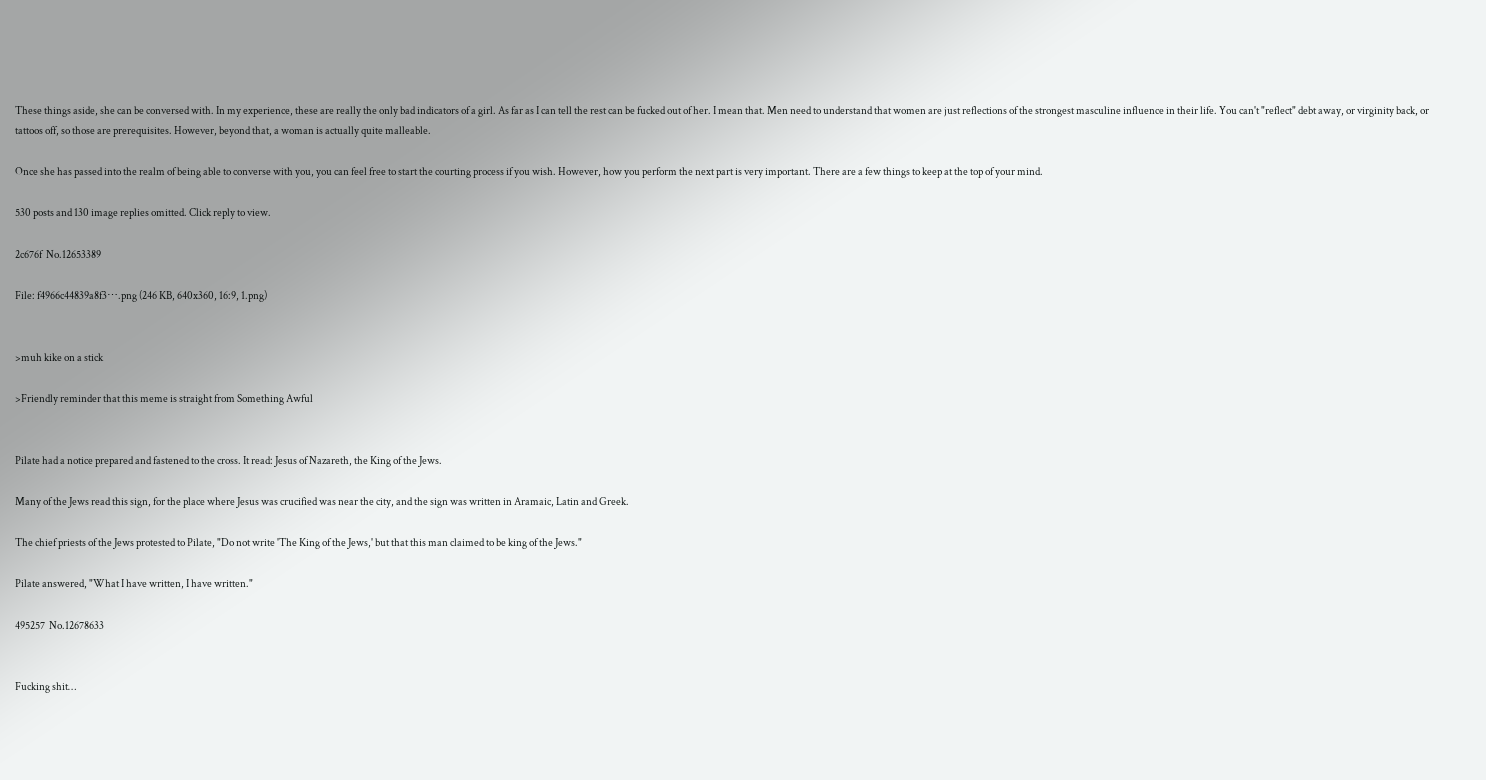These things aside, she can be conversed with. In my experience, these are really the only bad indicators of a girl. As far as I can tell the rest can be fucked out of her. I mean that. Men need to understand that women are just reflections of the strongest masculine influence in their life. You can't "reflect" debt away, or virginity back, or tattoos off, so those are prerequisites. However, beyond that, a woman is actually quite malleable.

Once she has passed into the realm of being able to converse with you, you can feel free to start the courting process if you wish. However, how you perform the next part is very important. There are a few things to keep at the top of your mind.

530 posts and 130 image replies omitted. Click reply to view.

2c676f  No.12653389

File: f4966c44839a8f3⋯.png (246 KB, 640x360, 16:9, 1.png)


>muh kike on a stick

>Friendly reminder that this meme is straight from Something Awful


Pilate had a notice prepared and fastened to the cross. It read: Jesus of Nazareth, the King of the Jews.

Many of the Jews read this sign, for the place where Jesus was crucified was near the city, and the sign was written in Aramaic, Latin and Greek.

The chief priests of the Jews protested to Pilate, "Do not write 'The King of the Jews,' but that this man claimed to be king of the Jews."

Pilate answered, "What I have written, I have written."

495257  No.12678633


Fucking shit…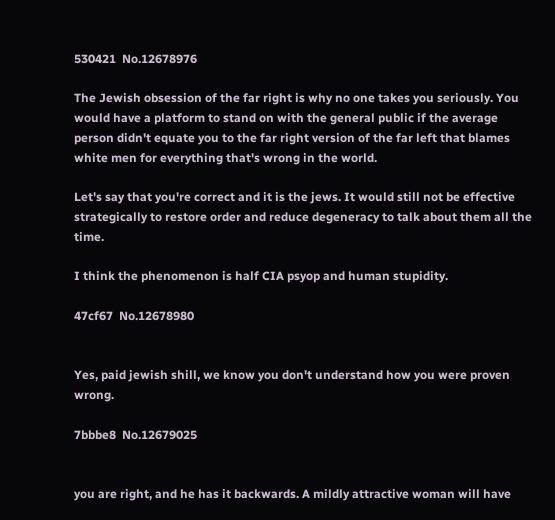530421  No.12678976

The Jewish obsession of the far right is why no one takes you seriously. You would have a platform to stand on with the general public if the average person didn't equate you to the far right version of the far left that blames white men for everything that's wrong in the world.

Let's say that you're correct and it is the jews. It would still not be effective strategically to restore order and reduce degeneracy to talk about them all the time.

I think the phenomenon is half CIA psyop and human stupidity.

47cf67  No.12678980


Yes, paid jewish shill, we know you don't understand how you were proven wrong.

7bbbe8  No.12679025


you are right, and he has it backwards. A mildly attractive woman will have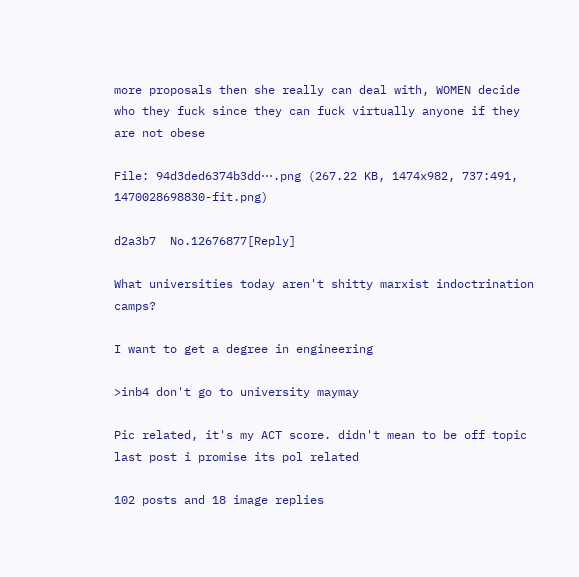more proposals then she really can deal with, WOMEN decide who they fuck since they can fuck virtually anyone if they are not obese

File: 94d3ded6374b3dd⋯.png (267.22 KB, 1474x982, 737:491, 1470028698830-fit.png)

d2a3b7  No.12676877[Reply]

What universities today aren't shitty marxist indoctrination camps?

I want to get a degree in engineering

>inb4 don't go to university maymay

Pic related, it's my ACT score. didn't mean to be off topic last post i promise its pol related

102 posts and 18 image replies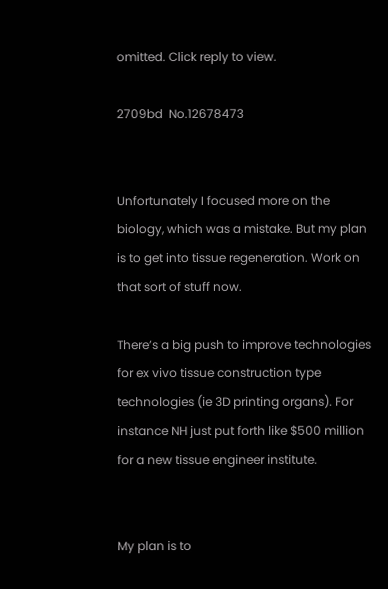omitted. Click reply to view.

2709bd  No.12678473


Unfortunately I focused more on the biology, which was a mistake. But my plan is to get into tissue regeneration. Work on that sort of stuff now.

There’s a big push to improve technologies for ex vivo tissue construction type technologies (ie 3D printing organs). For instance NH just put forth like $500 million for a new tissue engineer institute.


My plan is to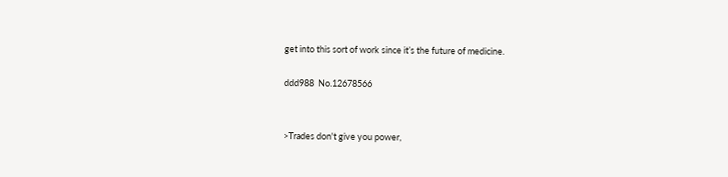get into this sort of work since it’s the future of medicine.

ddd988  No.12678566


>Trades don't give you power,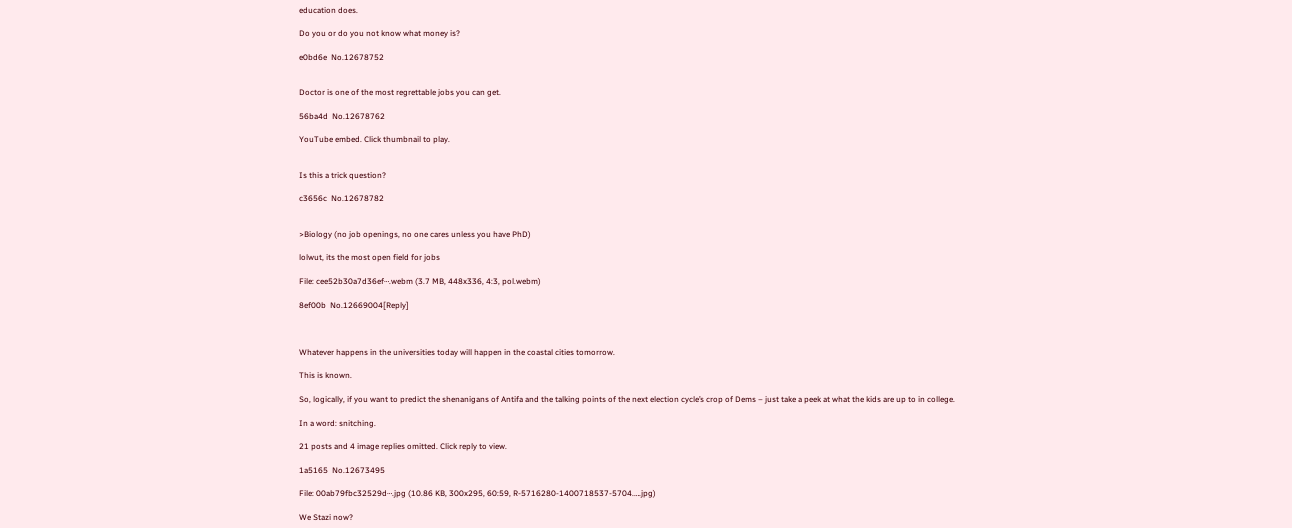education does.

Do you or do you not know what money is?

e0bd6e  No.12678752


Doctor is one of the most regrettable jobs you can get.

56ba4d  No.12678762

YouTube embed. Click thumbnail to play.


Is this a trick question?

c3656c  No.12678782


>Biology (no job openings, no one cares unless you have PhD)

lolwut, its the most open field for jobs

File: cee52b30a7d36ef⋯.webm (3.7 MB, 448x336, 4:3, pol.webm)

8ef00b  No.12669004[Reply]



Whatever happens in the universities today will happen in the coastal cities tomorrow.

This is known.

So, logically, if you want to predict the shenanigans of Antifa and the talking points of the next election cycle’s crop of Dems – just take a peek at what the kids are up to in college.

In a word: snitching.

21 posts and 4 image replies omitted. Click reply to view.

1a5165  No.12673495

File: 00ab79fbc32529d⋯.jpg (10.86 KB, 300x295, 60:59, R-5716280-1400718537-5704.….jpg)

We Stazi now?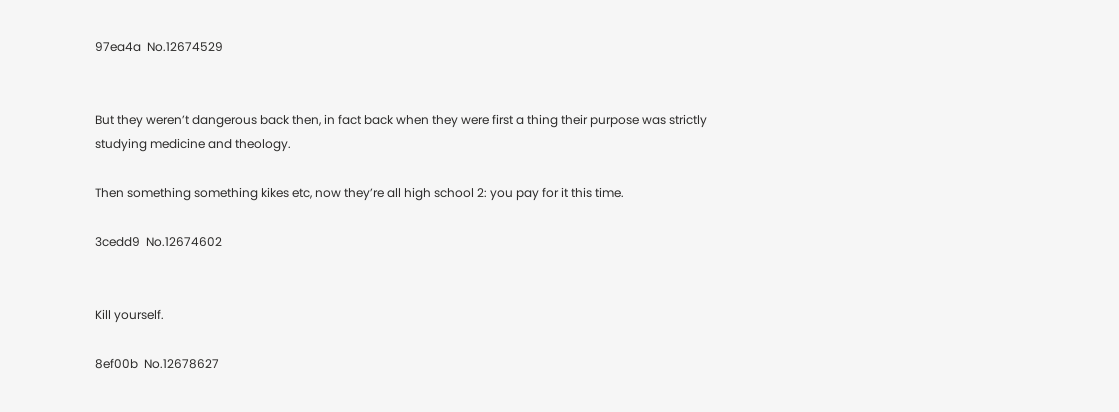97ea4a  No.12674529


But they weren’t dangerous back then, in fact back when they were first a thing their purpose was strictly studying medicine and theology.

Then something something kikes etc, now they’re all high school 2: you pay for it this time.

3cedd9  No.12674602


Kill yourself.

8ef00b  No.12678627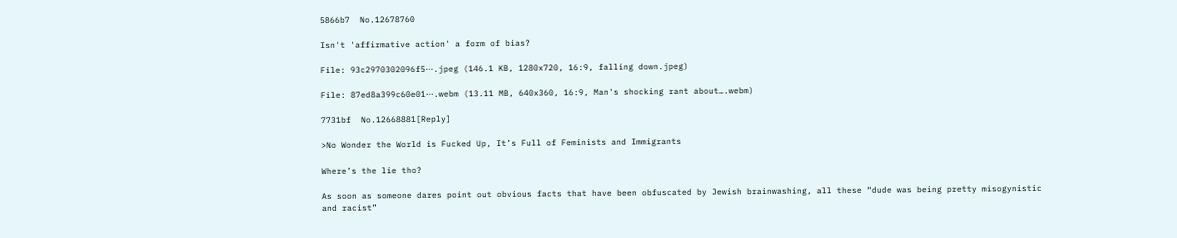5866b7  No.12678760

Isn't 'affirmative action' a form of bias?

File: 93c2970302096f5⋯.jpeg (146.1 KB, 1280x720, 16:9, falling down.jpeg)

File: 87ed8a399c60e01⋯.webm (13.11 MB, 640x360, 16:9, Man's shocking rant about….webm)

7731bf  No.12668881[Reply]

>No Wonder the World is Fucked Up, It’s Full of Feminists and Immigrants

Where’s the lie tho?

As soon as someone dares point out obvious facts that have been obfuscated by Jewish brainwashing, all these “dude was being pretty misogynistic and racist”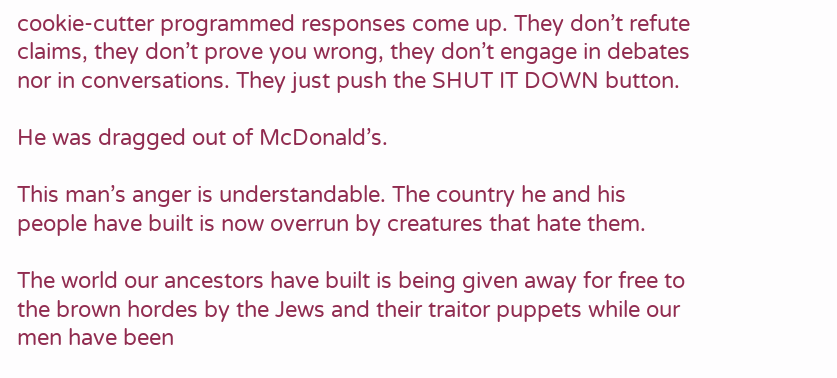cookie-cutter programmed responses come up. They don’t refute claims, they don’t prove you wrong, they don’t engage in debates nor in conversations. They just push the SHUT IT DOWN button.

He was dragged out of McDonald’s.

This man’s anger is understandable. The country he and his people have built is now overrun by creatures that hate them.

The world our ancestors have built is being given away for free to the brown hordes by the Jews and their traitor puppets while our men have been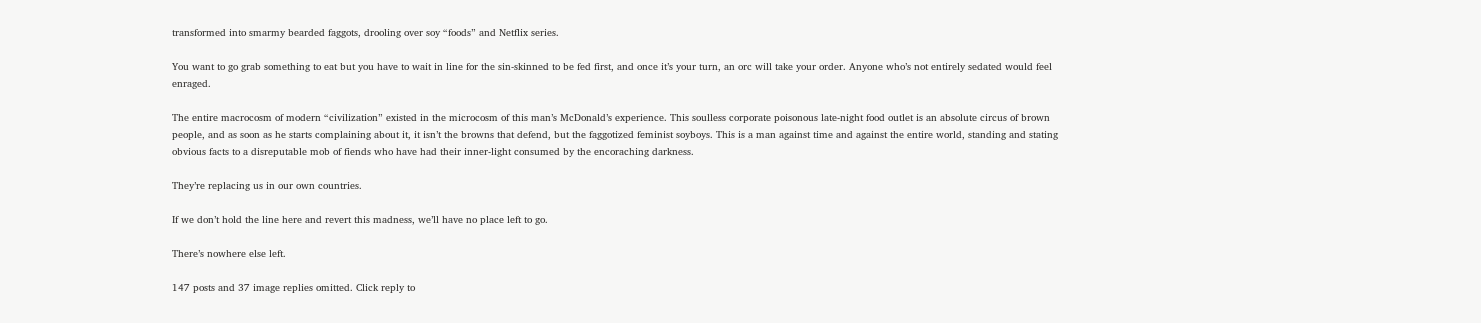transformed into smarmy bearded faggots, drooling over soy “foods” and Netflix series.

You want to go grab something to eat but you have to wait in line for the sin-skinned to be fed first, and once it’s your turn, an orc will take your order. Anyone who’s not entirely sedated would feel enraged.

The entire macrocosm of modern “civilization” existed in the microcosm of this man’s McDonald’s experience. This soulless corporate poisonous late-night food outlet is an absolute circus of brown people, and as soon as he starts complaining about it, it isn’t the browns that defend, but the faggotized feminist soyboys. This is a man against time and against the entire world, standing and stating obvious facts to a disreputable mob of fiends who have had their inner-light consumed by the encoraching darkness.

They’re replacing us in our own countries.

If we don’t hold the line here and revert this madness, we’ll have no place left to go.

There’s nowhere else left.

147 posts and 37 image replies omitted. Click reply to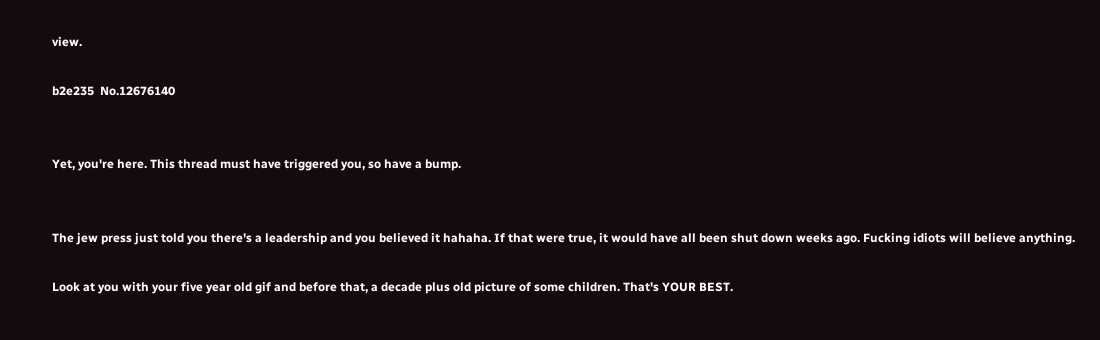view.

b2e235  No.12676140


Yet, you're here. This thread must have triggered you, so have a bump.


The jew press just told you there's a leadership and you believed it hahaha. If that were true, it would have all been shut down weeks ago. Fucking idiots will believe anything.

Look at you with your five year old gif and before that, a decade plus old picture of some children. That's YOUR BEST.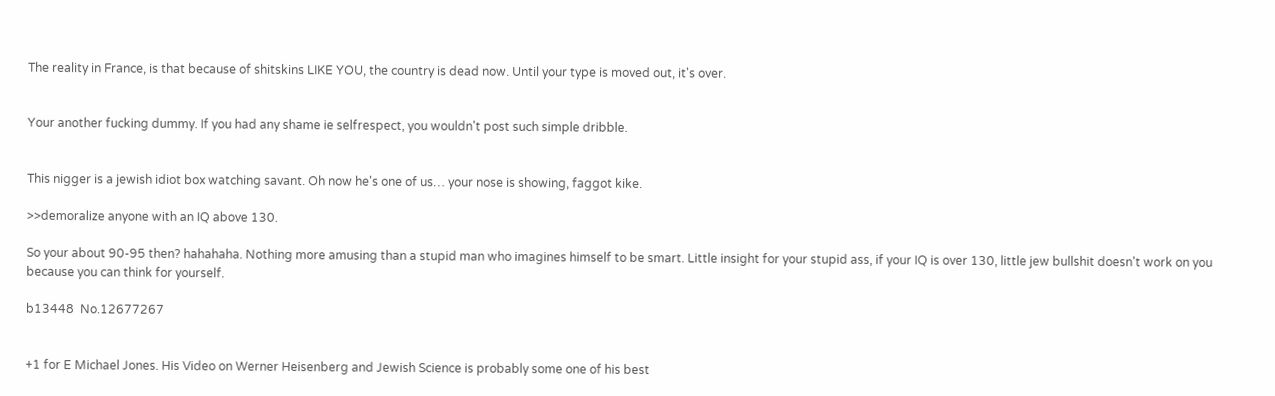The reality in France, is that because of shitskins LIKE YOU, the country is dead now. Until your type is moved out, it's over.


Your another fucking dummy. If you had any shame ie selfrespect, you wouldn't post such simple dribble.


This nigger is a jewish idiot box watching savant. Oh now he's one of us… your nose is showing, faggot kike.

>>demoralize anyone with an IQ above 130.

So your about 90-95 then? hahahaha. Nothing more amusing than a stupid man who imagines himself to be smart. Little insight for your stupid ass, if your IQ is over 130, little jew bullshit doesn't work on you because you can think for yourself.

b13448  No.12677267


+1 for E Michael Jones. His Video on Werner Heisenberg and Jewish Science is probably some one of his best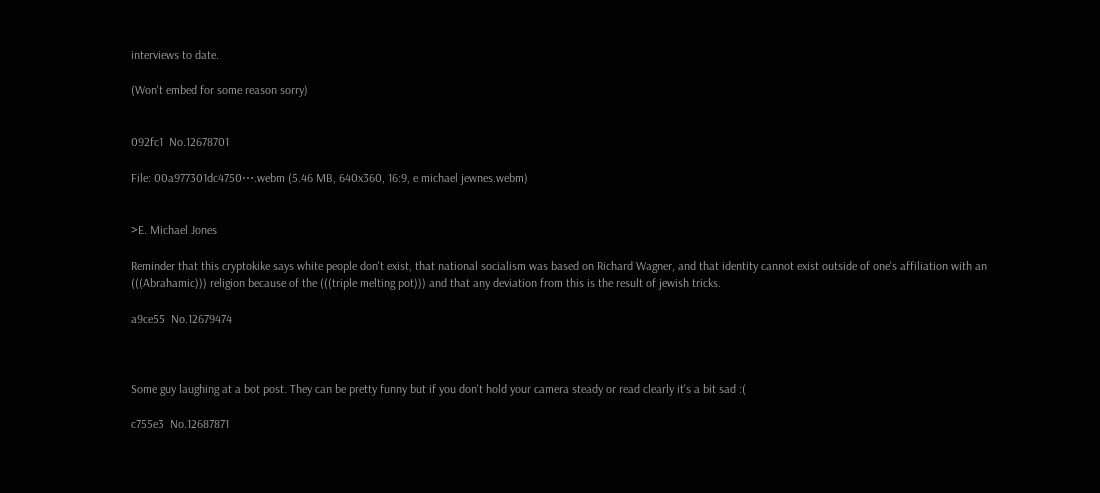interviews to date.

(Won't embed for some reason sorry)


092fc1  No.12678701

File: 00a977301dc4750⋯.webm (5.46 MB, 640x360, 16:9, e michael jewnes.webm)


>E. Michael Jones

Reminder that this cryptokike says white people don't exist, that national socialism was based on Richard Wagner, and that identity cannot exist outside of one's affiliation with an (((Abrahamic))) religion because of the (((triple melting pot))) and that any deviation from this is the result of jewish tricks.

a9ce55  No.12679474



Some guy laughing at a bot post. They can be pretty funny but if you don't hold your camera steady or read clearly it's a bit sad :(

c755e3  No.12687871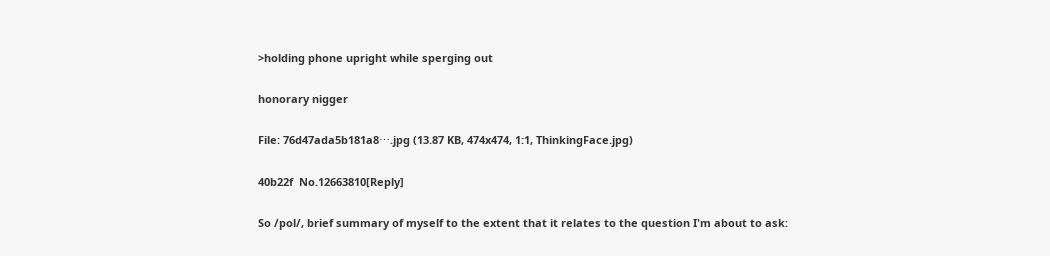>holding phone upright while sperging out

honorary nigger

File: 76d47ada5b181a8⋯.jpg (13.87 KB, 474x474, 1:1, ThinkingFace.jpg)

40b22f  No.12663810[Reply]

So /pol/, brief summary of myself to the extent that it relates to the question I'm about to ask: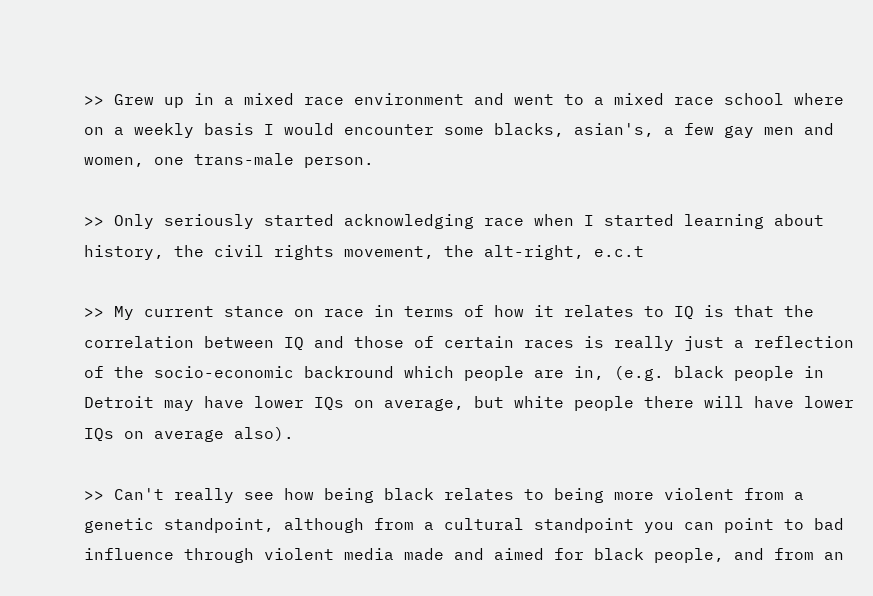>> Grew up in a mixed race environment and went to a mixed race school where on a weekly basis I would encounter some blacks, asian's, a few gay men and women, one trans-male person.

>> Only seriously started acknowledging race when I started learning about history, the civil rights movement, the alt-right, e.c.t

>> My current stance on race in terms of how it relates to IQ is that the correlation between IQ and those of certain races is really just a reflection of the socio-economic backround which people are in, (e.g. black people in Detroit may have lower IQs on average, but white people there will have lower IQs on average also).

>> Can't really see how being black relates to being more violent from a genetic standpoint, although from a cultural standpoint you can point to bad influence through violent media made and aimed for black people, and from an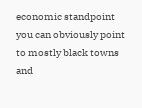economic standpoint you can obviously point to mostly black towns and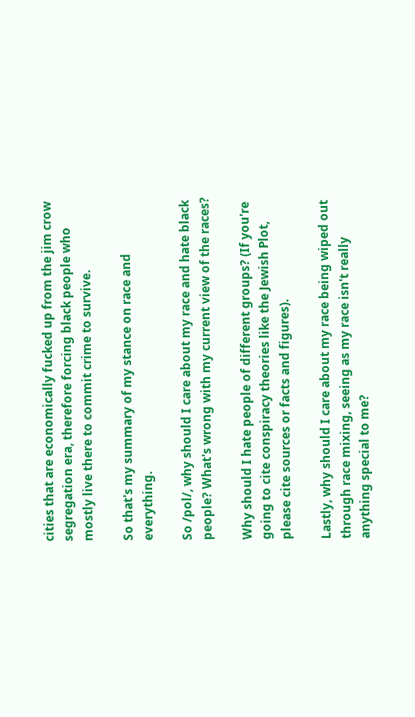cities that are economically fucked up from the jim crow segregation era, therefore forcing black people who mostly live there to commit crime to survive.

So that's my summary of my stance on race and everything.

So /pol/, why should I care about my race and hate black people? What's wrong with my current view of the races?

Why should I hate people of different groups? (If you're going to cite conspiracy theories like the Jewish Plot, please cite sources or facts and figures).

Lastly, why should I care about my race being wiped out through race mixing, seeing as my race isn't really anything special to me?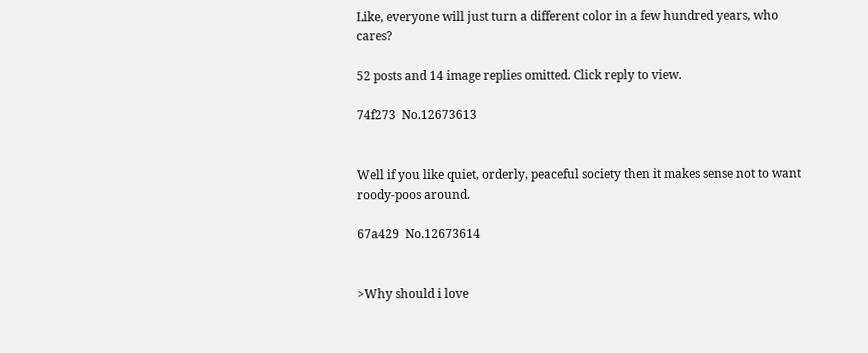Like, everyone will just turn a different color in a few hundred years, who cares?

52 posts and 14 image replies omitted. Click reply to view.

74f273  No.12673613


Well if you like quiet, orderly, peaceful society then it makes sense not to want roody-poos around.

67a429  No.12673614


>Why should i love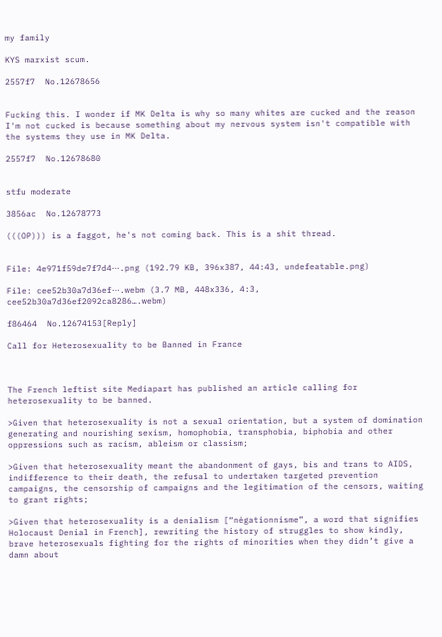my family

KYS marxist scum.

2557f7  No.12678656


Fucking this. I wonder if MK Delta is why so many whites are cucked and the reason I'm not cucked is because something about my nervous system isn't compatible with the systems they use in MK Delta.

2557f7  No.12678680


stfu moderate

3856ac  No.12678773

(((OP))) is a faggot, he's not coming back. This is a shit thread.


File: 4e971f59de7f7d4⋯.png (192.79 KB, 396x387, 44:43, undefeatable.png)

File: cee52b30a7d36ef⋯.webm (3.7 MB, 448x336, 4:3, cee52b30a7d36ef2092ca8286….webm)

f86464  No.12674153[Reply]

Call for Heterosexuality to be Banned in France



The French leftist site Mediapart has published an article calling for heterosexuality to be banned.

>Given that heterosexuality is not a sexual orientation, but a system of domination generating and nourishing sexism, homophobia, transphobia, biphobia and other oppressions such as racism, ableism or classism;

>Given that heterosexuality meant the abandonment of gays, bis and trans to AIDS, indifference to their death, the refusal to undertaken targeted prevention campaigns, the censorship of campaigns and the legitimation of the censors, waiting to grant rights;

>Given that heterosexuality is a denialism [“négationnisme”, a word that signifies Holocaust Denial in French], rewriting the history of struggles to show kindly, brave heterosexuals fighting for the rights of minorities when they didn’t give a damn about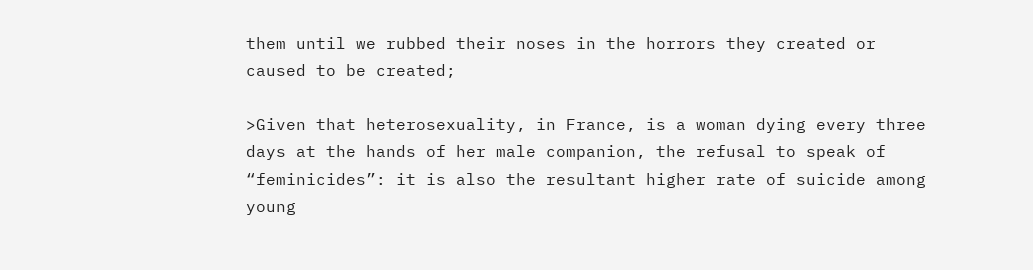them until we rubbed their noses in the horrors they created or caused to be created;

>Given that heterosexuality, in France, is a woman dying every three days at the hands of her male companion, the refusal to speak of “feminicides”: it is also the resultant higher rate of suicide among young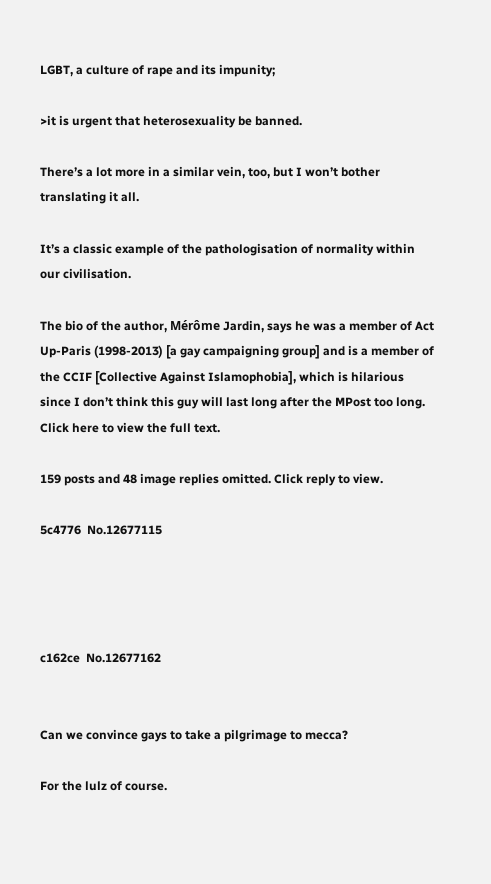LGBT, a culture of rape and its impunity;

>it is urgent that heterosexuality be banned.

There’s a lot more in a similar vein, too, but I won’t bother translating it all.

It’s a classic example of the pathologisation of normality within our civilisation.

The bio of the author, Mérôme Jardin, says he was a member of Act Up-Paris (1998-2013) [a gay campaigning group] and is a member of the CCIF [Collective Against Islamophobia], which is hilarious since I don’t think this guy will last long after the MPost too long. Click here to view the full text.

159 posts and 48 image replies omitted. Click reply to view.

5c4776  No.12677115




c162ce  No.12677162


Can we convince gays to take a pilgrimage to mecca?

For the lulz of course.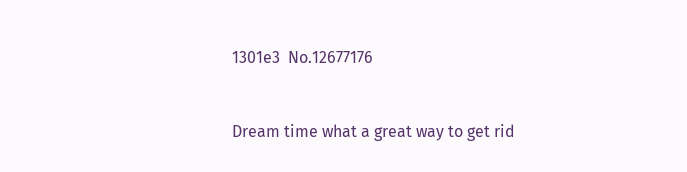1301e3  No.12677176


Dream time what a great way to get rid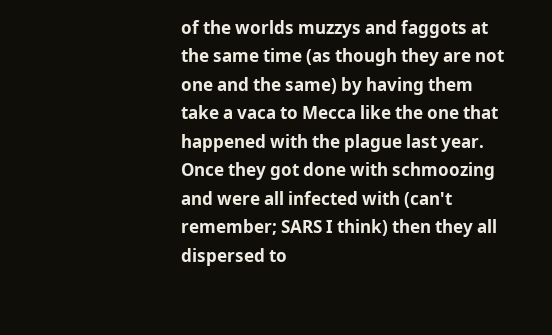of the worlds muzzys and faggots at the same time (as though they are not one and the same) by having them take a vaca to Mecca like the one that happened with the plague last year. Once they got done with schmoozing and were all infected with (can't remember; SARS I think) then they all dispersed to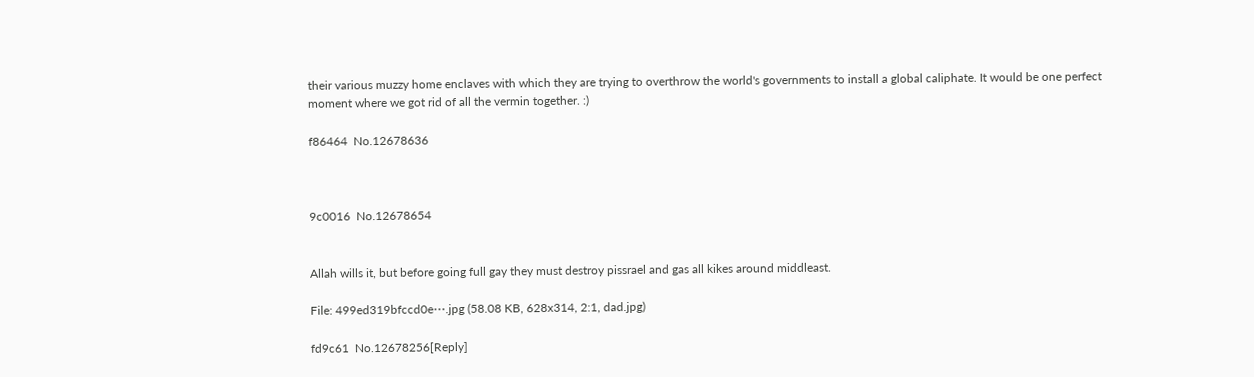their various muzzy home enclaves with which they are trying to overthrow the world's governments to install a global caliphate. It would be one perfect moment where we got rid of all the vermin together. :)

f86464  No.12678636



9c0016  No.12678654


Allah wills it, but before going full gay they must destroy pissrael and gas all kikes around middleast.

File: 499ed319bfccd0e⋯.jpg (58.08 KB, 628x314, 2:1, dad.jpg)

fd9c61  No.12678256[Reply]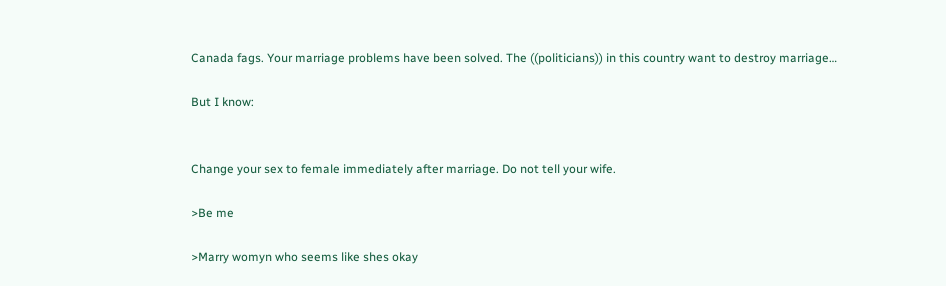Canada fags. Your marriage problems have been solved. The ((politicians)) in this country want to destroy marriage…

But I know:


Change your sex to female immediately after marriage. Do not tell your wife.

>Be me

>Marry womyn who seems like shes okay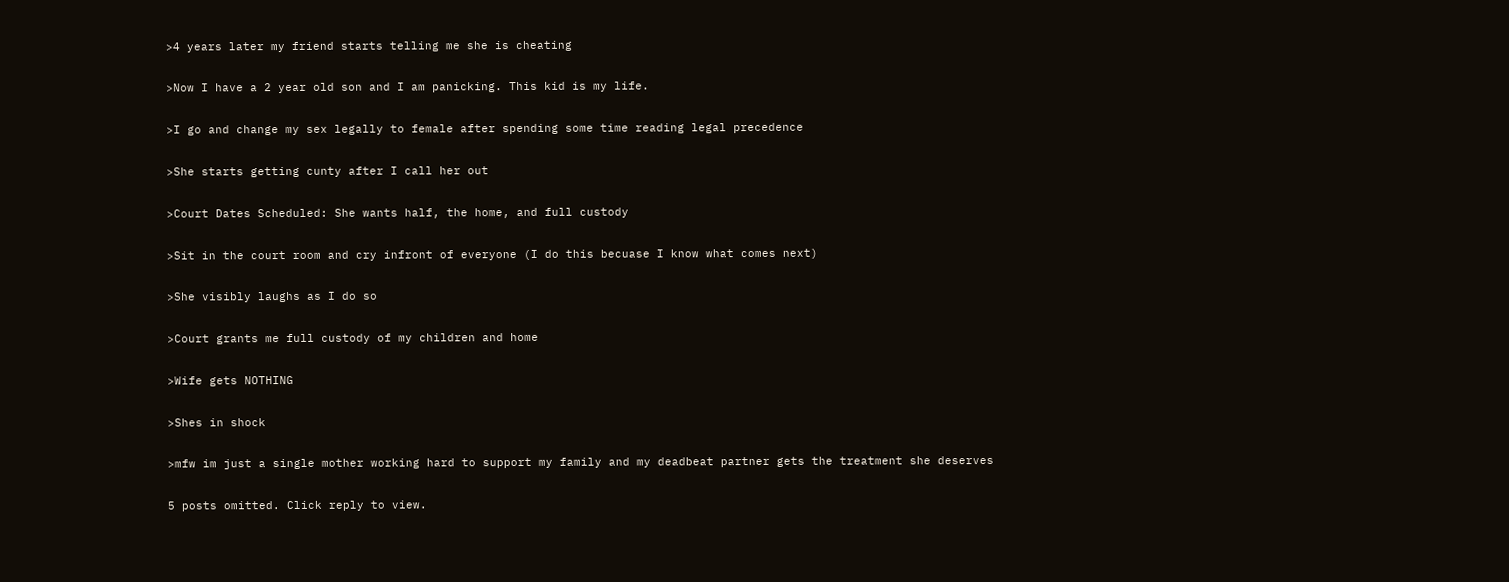>4 years later my friend starts telling me she is cheating

>Now I have a 2 year old son and I am panicking. This kid is my life.

>I go and change my sex legally to female after spending some time reading legal precedence

>She starts getting cunty after I call her out

>Court Dates Scheduled: She wants half, the home, and full custody

>Sit in the court room and cry infront of everyone (I do this becuase I know what comes next)

>She visibly laughs as I do so

>Court grants me full custody of my children and home

>Wife gets NOTHING

>Shes in shock

>mfw im just a single mother working hard to support my family and my deadbeat partner gets the treatment she deserves

5 posts omitted. Click reply to view.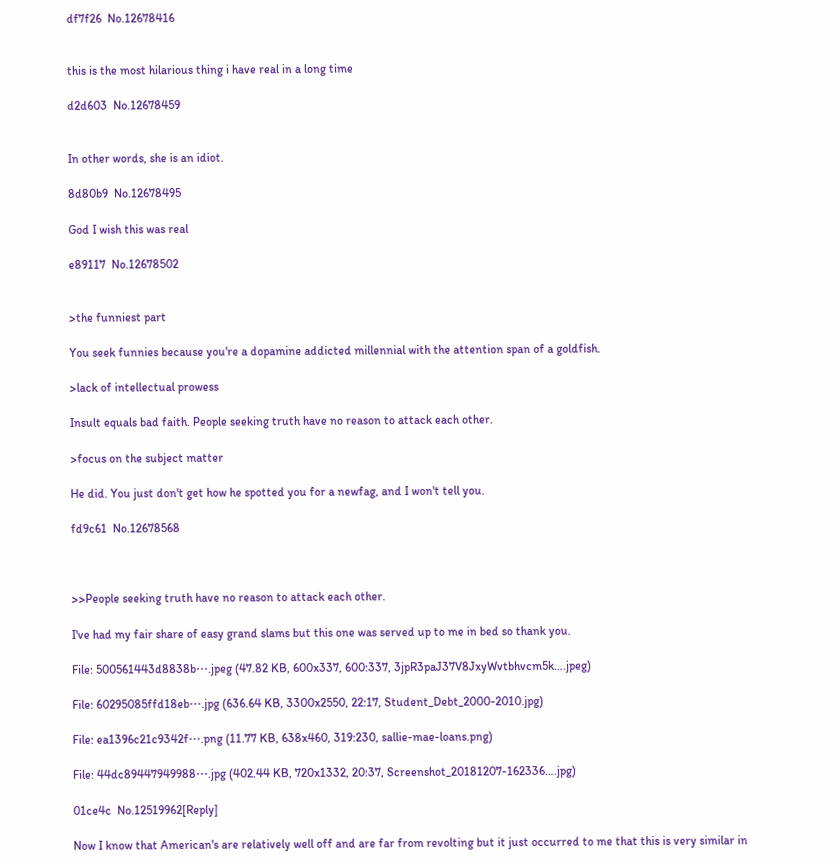df7f26  No.12678416


this is the most hilarious thing i have real in a long time

d2d603  No.12678459


In other words, she is an idiot.

8d80b9  No.12678495

God I wish this was real

e89117  No.12678502


>the funniest part

You seek funnies because you're a dopamine addicted millennial with the attention span of a goldfish.

>lack of intellectual prowess

Insult equals bad faith. People seeking truth have no reason to attack each other.

>focus on the subject matter

He did. You just don't get how he spotted you for a newfag, and I won't tell you.

fd9c61  No.12678568



>>People seeking truth have no reason to attack each other.

I've had my fair share of easy grand slams but this one was served up to me in bed so thank you.

File: 500561443d8838b⋯.jpeg (47.82 KB, 600x337, 600:337, 3jpR3paJ37V8JxyWvtbhvcm5k….jpeg)

File: 60295085ffd18eb⋯.jpg (636.64 KB, 3300x2550, 22:17, Student_Debt_2000-2010.jpg)

File: ea1396c21c9342f⋯.png (11.77 KB, 638x460, 319:230, sallie-mae-loans.png)

File: 44dc89447949988⋯.jpg (402.44 KB, 720x1332, 20:37, Screenshot_20181207-162336….jpg)

01ce4c  No.12519962[Reply]

Now I know that American's are relatively well off and are far from revolting but it just occurred to me that this is very similar in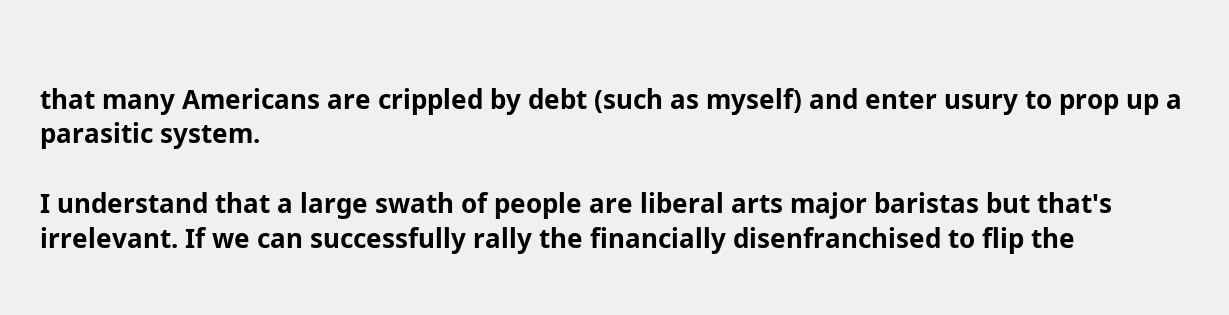that many Americans are crippled by debt (such as myself) and enter usury to prop up a parasitic system.

I understand that a large swath of people are liberal arts major baristas but that's irrelevant. If we can successfully rally the financially disenfranchised to flip the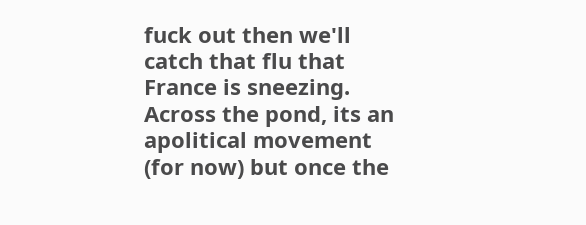fuck out then we'll catch that flu that France is sneezing. Across the pond, its an apolitical movement (for now) but once the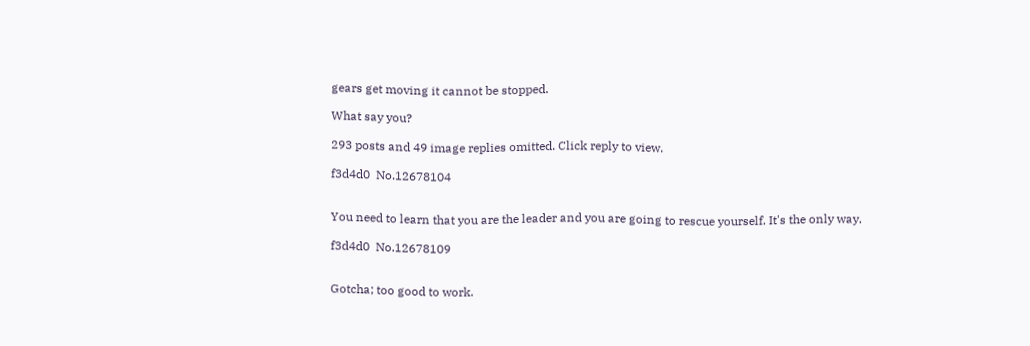gears get moving it cannot be stopped.

What say you?

293 posts and 49 image replies omitted. Click reply to view.

f3d4d0  No.12678104


You need to learn that you are the leader and you are going to rescue yourself. It's the only way.

f3d4d0  No.12678109


Gotcha; too good to work.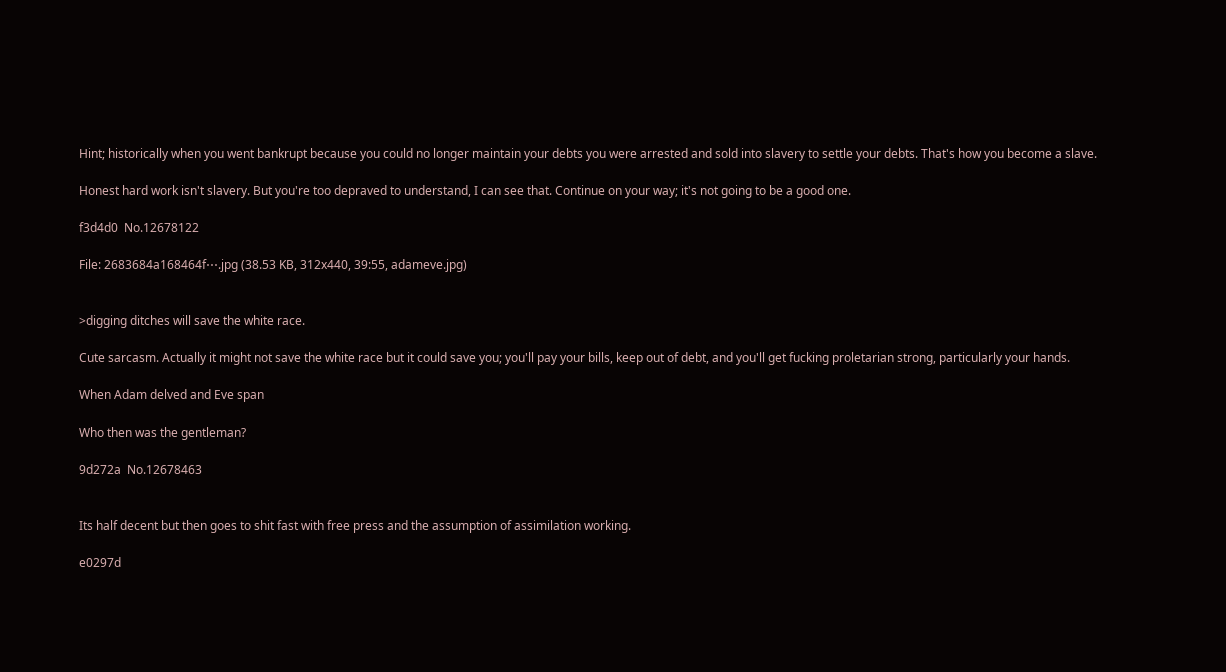Hint; historically when you went bankrupt because you could no longer maintain your debts you were arrested and sold into slavery to settle your debts. That's how you become a slave.

Honest hard work isn't slavery. But you're too depraved to understand, I can see that. Continue on your way; it's not going to be a good one.

f3d4d0  No.12678122

File: 2683684a168464f⋯.jpg (38.53 KB, 312x440, 39:55, adameve.jpg)


>digging ditches will save the white race.

Cute sarcasm. Actually it might not save the white race but it could save you; you'll pay your bills, keep out of debt, and you'll get fucking proletarian strong, particularly your hands.

When Adam delved and Eve span

Who then was the gentleman?

9d272a  No.12678463


Its half decent but then goes to shit fast with free press and the assumption of assimilation working.

e0297d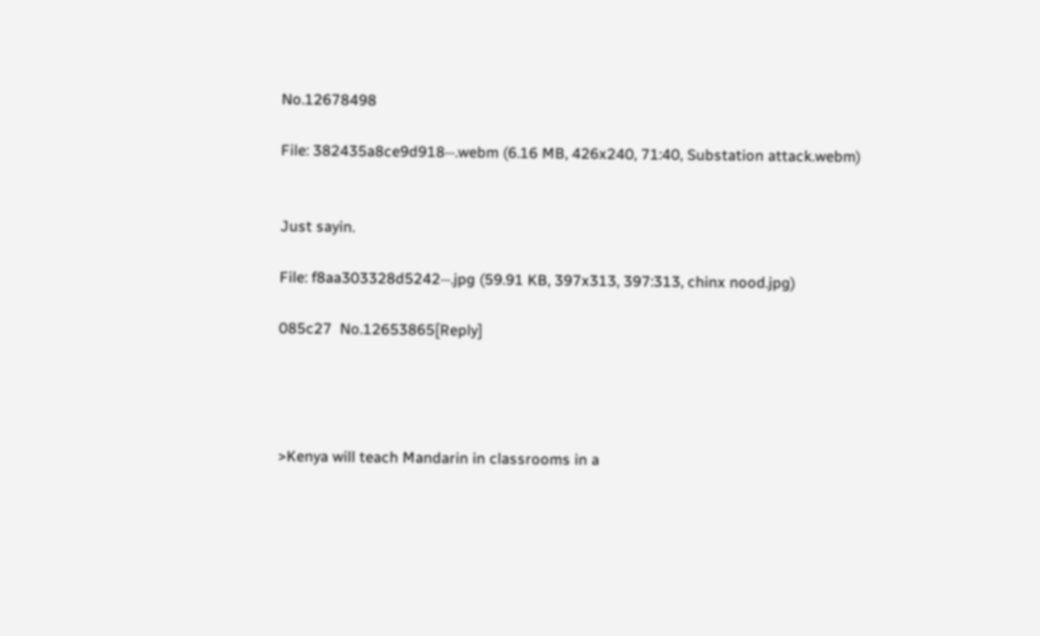No.12678498

File: 382435a8ce9d918⋯.webm (6.16 MB, 426x240, 71:40, Substation attack.webm)


Just sayin.

File: f8aa303328d5242⋯.jpg (59.91 KB, 397x313, 397:313, chinx nood.jpg)

085c27  No.12653865[Reply]




>Kenya will teach Mandarin in classrooms in a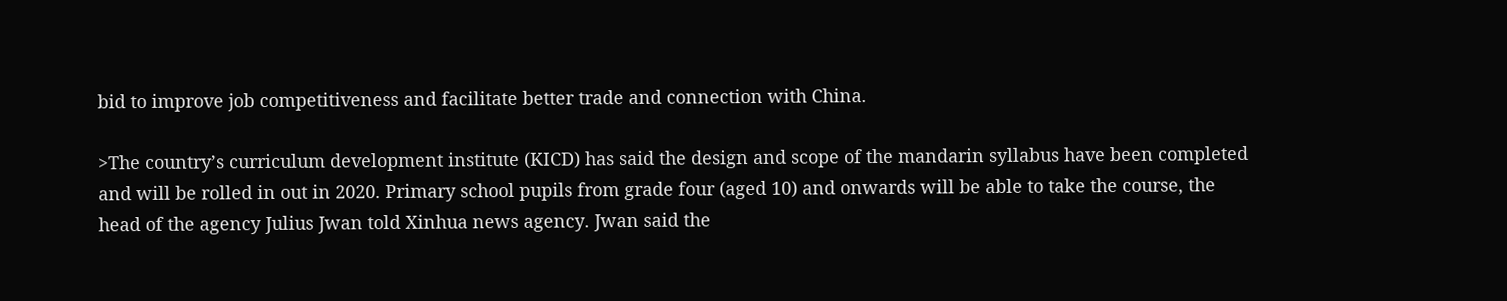bid to improve job competitiveness and facilitate better trade and connection with China.

>The country’s curriculum development institute (KICD) has said the design and scope of the mandarin syllabus have been completed and will be rolled in out in 2020. Primary school pupils from grade four (aged 10) and onwards will be able to take the course, the head of the agency Julius Jwan told Xinhua news agency. Jwan said the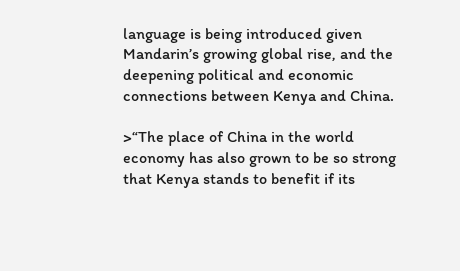language is being introduced given Mandarin’s growing global rise, and the deepening political and economic connections between Kenya and China.

>“The place of China in the world economy has also grown to be so strong that Kenya stands to benefit if its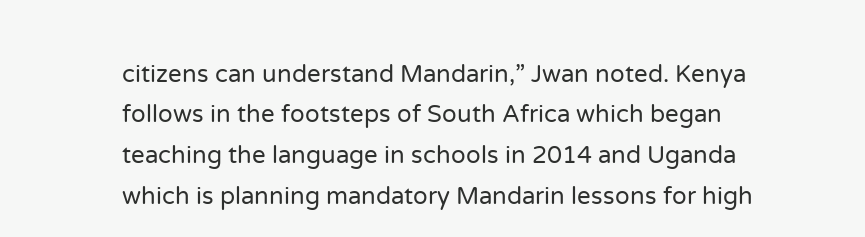citizens can understand Mandarin,” Jwan noted. Kenya follows in the footsteps of South Africa which began teaching the language in schools in 2014 and Uganda which is planning mandatory Mandarin lessons for high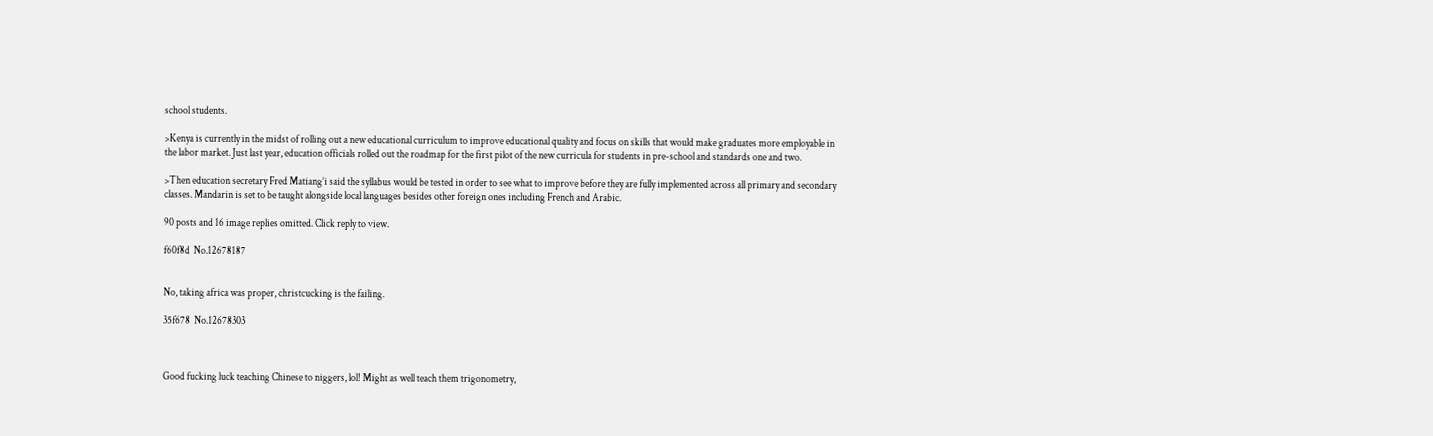school students.

>Kenya is currently in the midst of rolling out a new educational curriculum to improve educational quality and focus on skills that would make graduates more employable in the labor market. Just last year, education officials rolled out the roadmap for the first pilot of the new curricula for students in pre-school and standards one and two.

>Then education secretary Fred Matiang’i said the syllabus would be tested in order to see what to improve before they are fully implemented across all primary and secondary classes. Mandarin is set to be taught alongside local languages besides other foreign ones including French and Arabic.

90 posts and 16 image replies omitted. Click reply to view.

f60f8d  No.12678187


No, taking africa was proper, christcucking is the failing.

35f678  No.12678303



Good fucking luck teaching Chinese to niggers, lol! Might as well teach them trigonometry,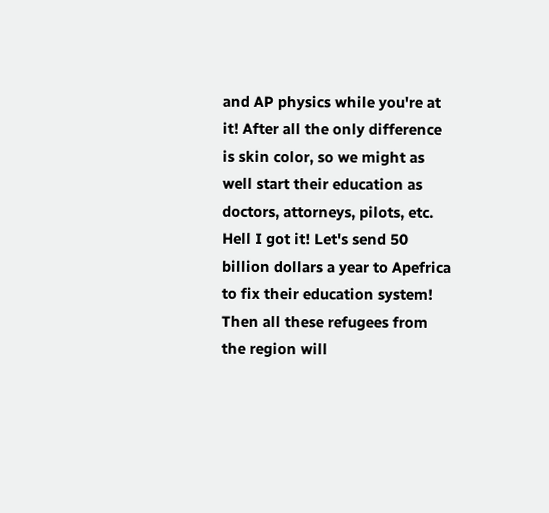and AP physics while you're at it! After all the only difference is skin color, so we might as well start their education as doctors, attorneys, pilots, etc. Hell I got it! Let's send 50 billion dollars a year to Apefrica to fix their education system! Then all these refugees from the region will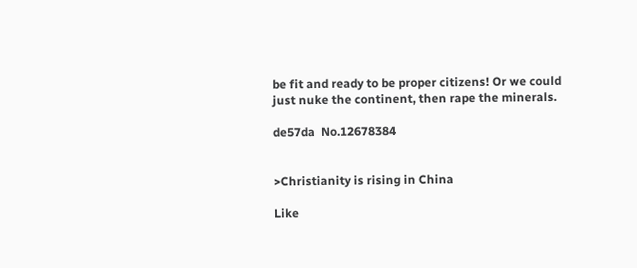be fit and ready to be proper citizens! Or we could just nuke the continent, then rape the minerals.

de57da  No.12678384


>Christianity is rising in China

Like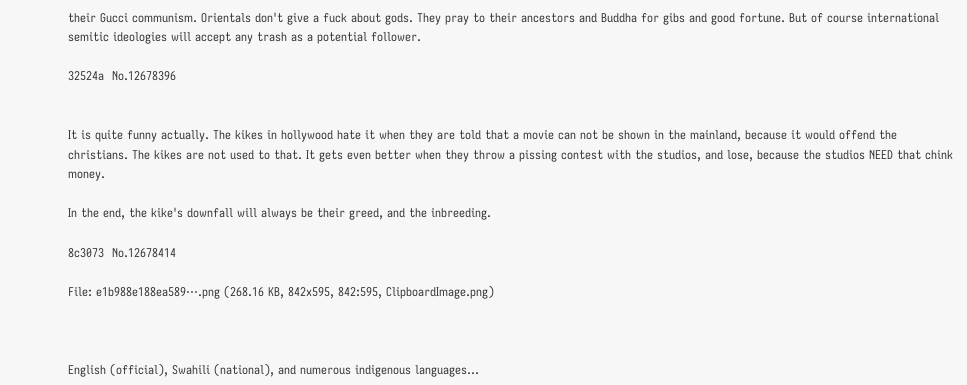their Gucci communism. Orientals don't give a fuck about gods. They pray to their ancestors and Buddha for gibs and good fortune. But of course international semitic ideologies will accept any trash as a potential follower.

32524a  No.12678396


It is quite funny actually. The kikes in hollywood hate it when they are told that a movie can not be shown in the mainland, because it would offend the christians. The kikes are not used to that. It gets even better when they throw a pissing contest with the studios, and lose, because the studios NEED that chink money.

In the end, the kike's downfall will always be their greed, and the inbreeding.

8c3073  No.12678414

File: e1b988e188ea589⋯.png (268.16 KB, 842x595, 842:595, ClipboardImage.png)



English (official), Swahili (national), and numerous indigenous languages…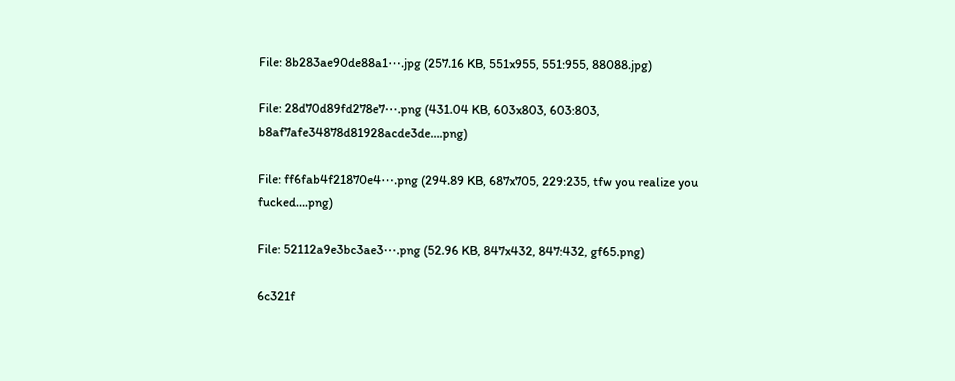File: 8b283ae90de88a1⋯.jpg (257.16 KB, 551x955, 551:955, 88088.jpg)

File: 28d70d89fd278e7⋯.png (431.04 KB, 603x803, 603:803, b8af7afe34878d81928acde3de….png)

File: ff6fab4f21870e4⋯.png (294.89 KB, 687x705, 229:235, tfw you realize you fucked….png)

File: 52112a9e3bc3ae3⋯.png (52.96 KB, 847x432, 847:432, gf65.png)

6c321f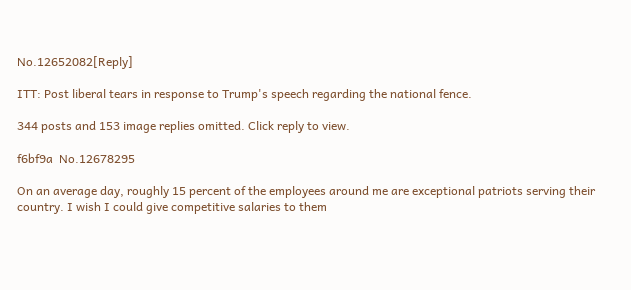No.12652082[Reply]

ITT: Post liberal tears in response to Trump's speech regarding the national fence.

344 posts and 153 image replies omitted. Click reply to view.

f6bf9a  No.12678295

On an average day, roughly 15 percent of the employees around me are exceptional patriots serving their country. I wish I could give competitive salaries to them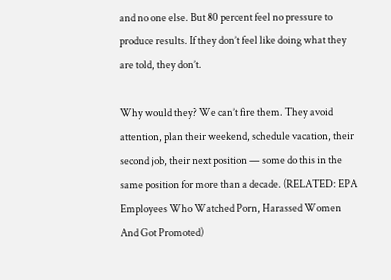and no one else. But 80 percent feel no pressure to produce results. If they don’t feel like doing what they are told, they don’t.

Why would they? We can’t fire them. They avoid attention, plan their weekend, schedule vacation, their second job, their next position — some do this in the same position for more than a decade. (RELATED: EPA Employees Who Watched Porn, Harassed Women And Got Promoted)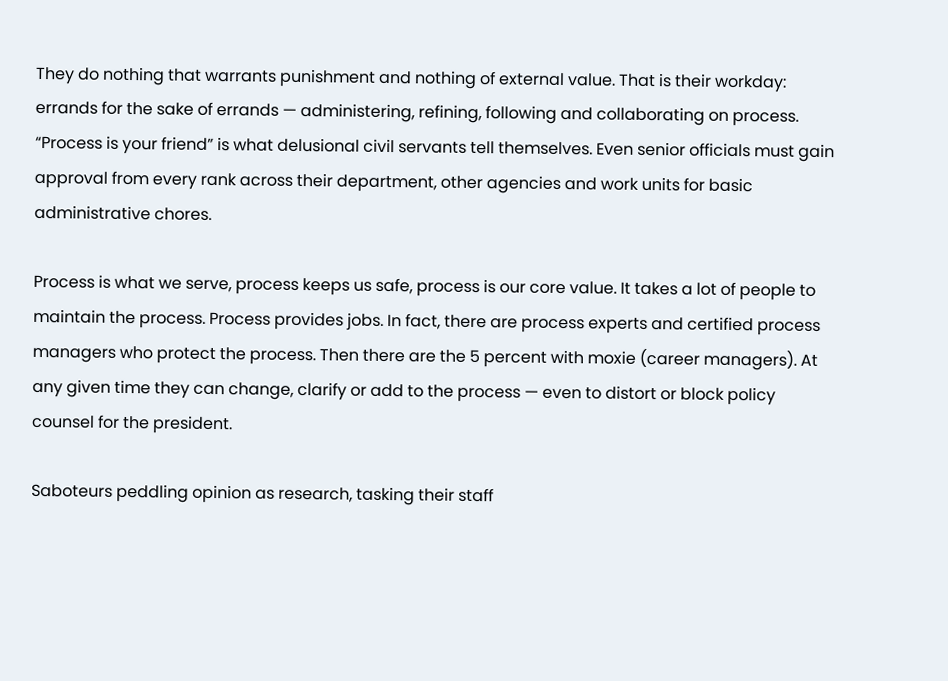They do nothing that warrants punishment and nothing of external value. That is their workday: errands for the sake of errands — administering, refining, following and collaborating on process. “Process is your friend” is what delusional civil servants tell themselves. Even senior officials must gain approval from every rank across their department, other agencies and work units for basic administrative chores.

Process is what we serve, process keeps us safe, process is our core value. It takes a lot of people to maintain the process. Process provides jobs. In fact, there are process experts and certified process managers who protect the process. Then there are the 5 percent with moxie (career managers). At any given time they can change, clarify or add to the process — even to distort or block policy counsel for the president.

Saboteurs peddling opinion as research, tasking their staff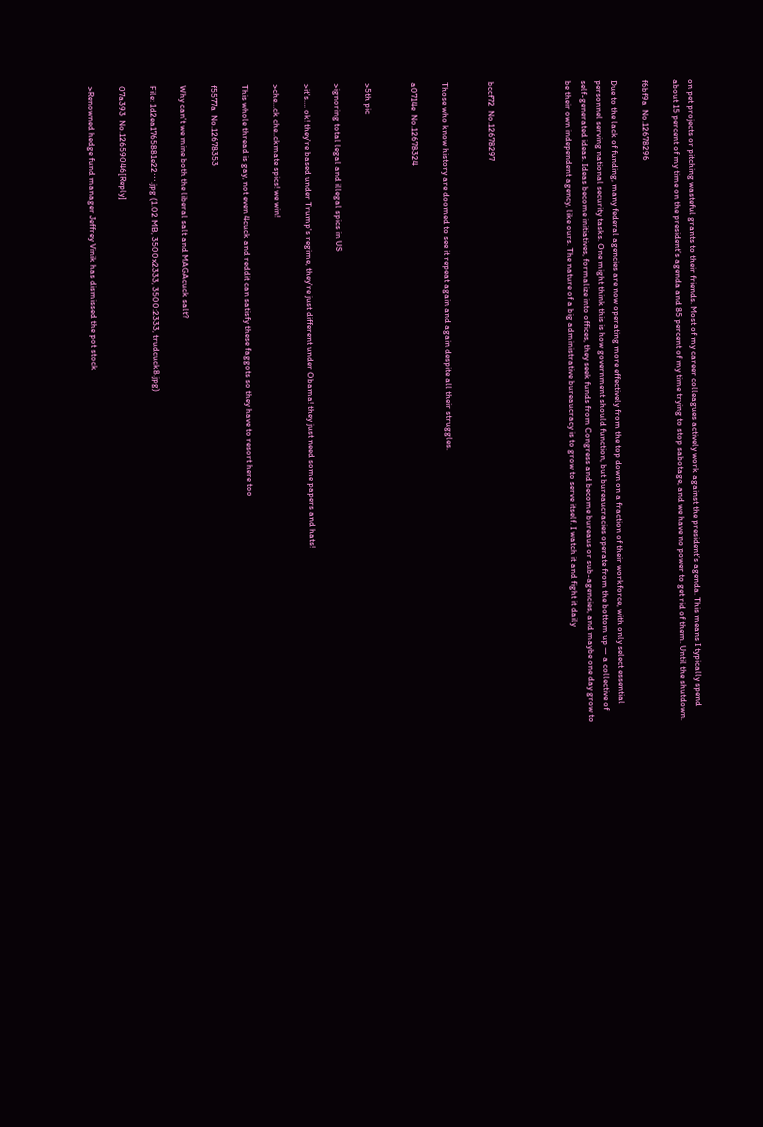on pet projects or pitching wasteful grants to their friends. Most of my career colleagues actively work against the president’s agenda. This means I typically spend about 15 percent of my time on the president’s agenda and 85 percent of my time trying to stop sabotage, and we have no power to get rid of them. Until the shutdown.

f6bf9a  No.12678296

Due to the lack of funding, many federal agencies are now operating more effectively from the top down on a fraction of their workforce, with only select essential personnel serving national security tasks. One might think this is how government should function, but bureaucracies operate from the bottom up — a collective of self-generated ideas. Ideas become initiatives, formalize into offices, they seek funds from Congress and become bureaus or sub-agencies, and maybe one day grow to be their own independent agency, like ours. The nature of a big administrative bureaucracy is to grow to serve itself. I watch it and fight it daily




bccf72  No.12678297


Those who know history are doomed to see it repeat again and again despite all their struggles.

a0714e  No.12678324


>5th pic

>ignoring total legal and illegal spics in US

>it's…. ok! they're based under Trump's regime, they're just different under Obama! they just need some papers and hats!

>che…ck che..ckmate spics! we win!

This whole thread is gay, not even 4cuck and reddit can satisfy these faggots so they have to resort here too

f5577a  No.12678353

Why can't we mine both the liberal salt and MAGAcuck salt?

File: 1d2ea1765881e22⋯.jpg (1.02 MB, 3500x2333, 3500:2333, trudcuck8.jpg)

07a393  No.12659046[Reply]

>Renowned hedge fund manager Jeffrey Vinik has dismissed the pot stock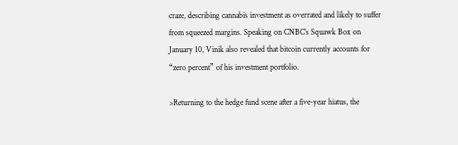craze, describing cannabis investment as overrated and likely to suffer from squeezed margins. Speaking on CNBC’s Squawk Box on January 10, Vinik also revealed that bitcoin currently accounts for “zero percent” of his investment portfolio.

>Returning to the hedge fund scene after a five-year hiatus, the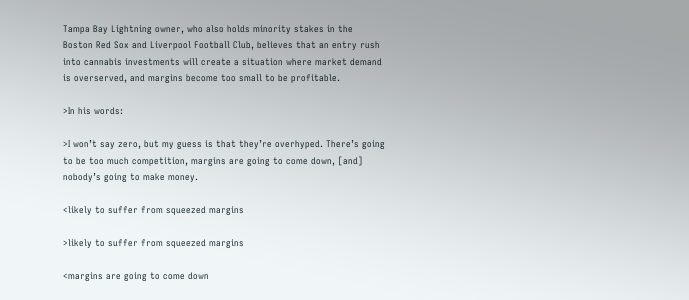Tampa Bay Lightning owner, who also holds minority stakes in the Boston Red Sox and Liverpool Football Club, believes that an entry rush into cannabis investments will create a situation where market demand is overserved, and margins become too small to be profitable.

>In his words:

>I won’t say zero, but my guess is that they’re overhyped. There’s going to be too much competition, margins are going to come down, [and] nobody’s going to make money.

<likely to suffer from squeezed margins

>likely to suffer from squeezed margins

<margins are going to come down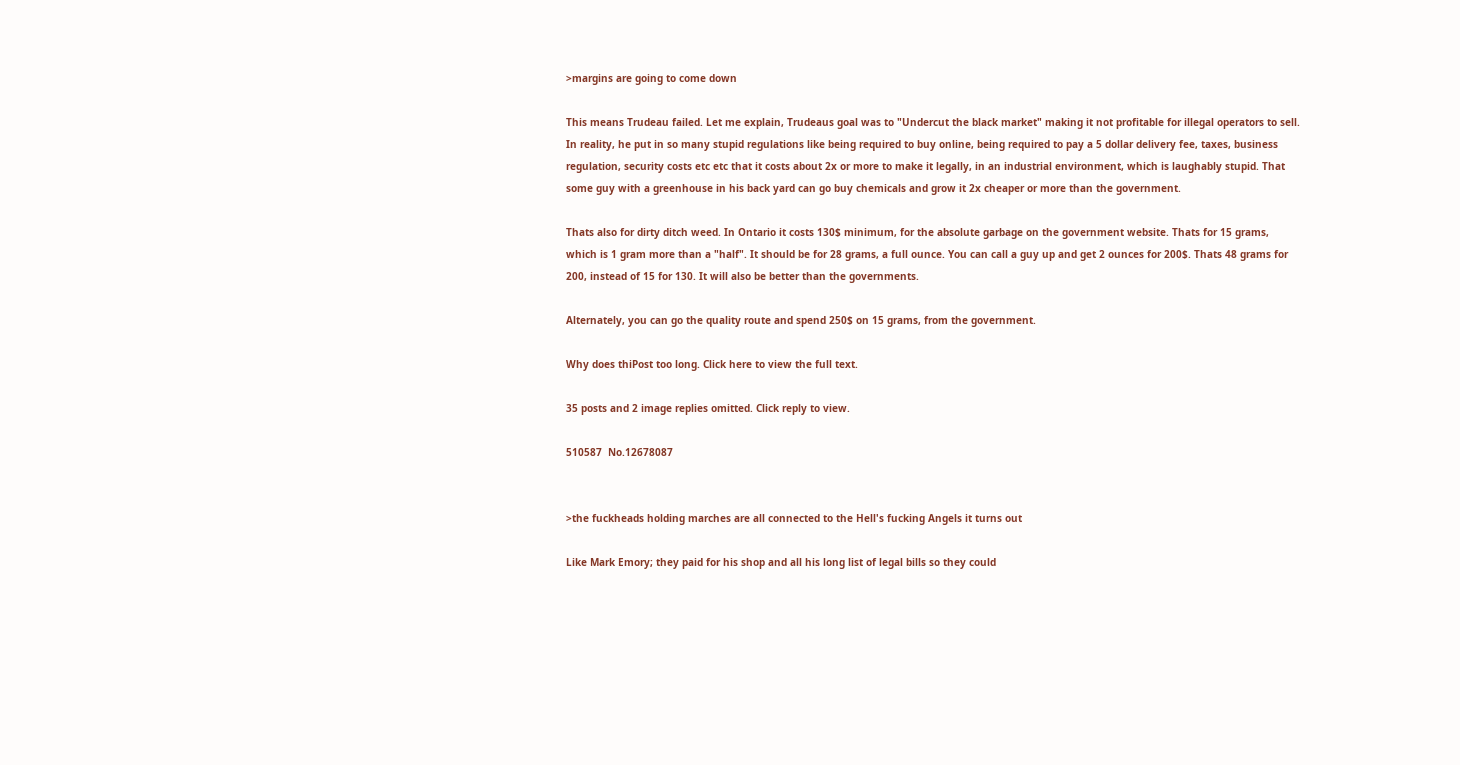>margins are going to come down

This means Trudeau failed. Let me explain, Trudeaus goal was to "Undercut the black market" making it not profitable for illegal operators to sell. In reality, he put in so many stupid regulations like being required to buy online, being required to pay a 5 dollar delivery fee, taxes, business regulation, security costs etc etc that it costs about 2x or more to make it legally, in an industrial environment, which is laughably stupid. That some guy with a greenhouse in his back yard can go buy chemicals and grow it 2x cheaper or more than the government.

Thats also for dirty ditch weed. In Ontario it costs 130$ minimum, for the absolute garbage on the government website. Thats for 15 grams, which is 1 gram more than a "half". It should be for 28 grams, a full ounce. You can call a guy up and get 2 ounces for 200$. Thats 48 grams for 200, instead of 15 for 130. It will also be better than the governments.

Alternately, you can go the quality route and spend 250$ on 15 grams, from the government.

Why does thiPost too long. Click here to view the full text.

35 posts and 2 image replies omitted. Click reply to view.

510587  No.12678087


>the fuckheads holding marches are all connected to the Hell's fucking Angels it turns out

Like Mark Emory; they paid for his shop and all his long list of legal bills so they could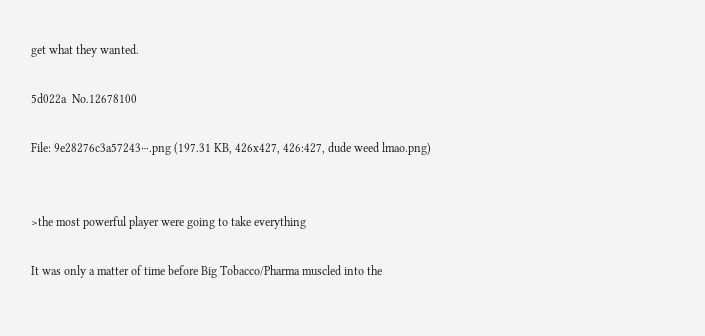get what they wanted.

5d022a  No.12678100

File: 9e28276c3a57243⋯.png (197.31 KB, 426x427, 426:427, dude weed lmao.png)


>the most powerful player were going to take everything

It was only a matter of time before Big Tobacco/Pharma muscled into the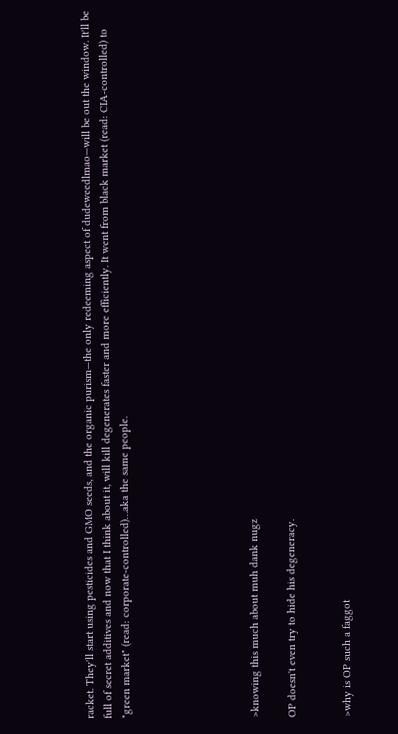racket. They'll start using pesticides and GMO seeds, and the organic purism—the only redeeming aspect of dudeweedlmao—will be out the window. It'll be full of secret additives and now that I think about it, will kill degenerates faster and more efficiently. It went from black market (read: CIA-controlled) to "green market" (read: corporate-controlled)…aka the same people.






>knowing this much about muh dank nugz

OP doesn't even try to hide his degeneracy.


>why is OP such a faggot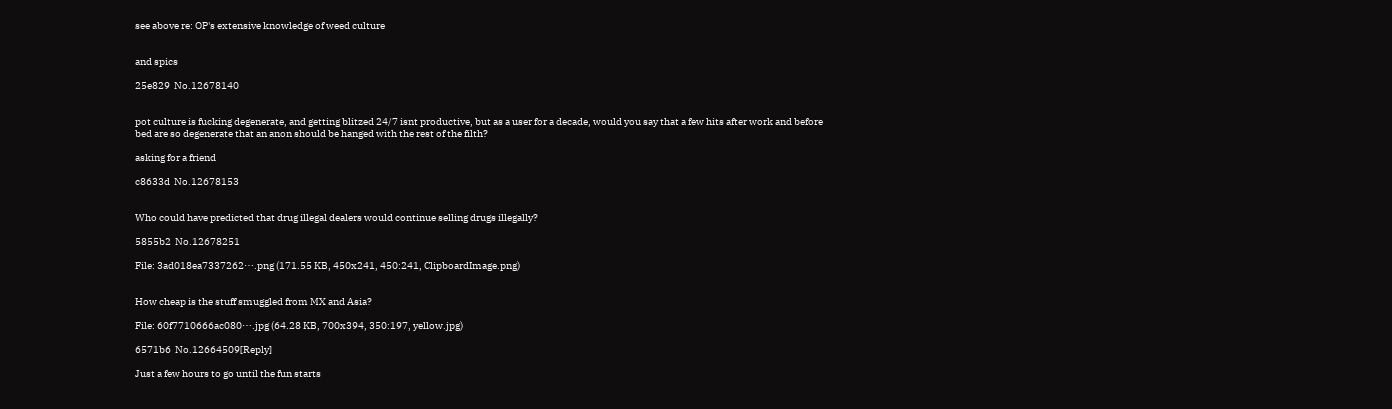see above re: OP's extensive knowledge of weed culture


and spics

25e829  No.12678140


pot culture is fucking degenerate, and getting blitzed 24/7 isnt productive, but as a user for a decade, would you say that a few hits after work and before bed are so degenerate that an anon should be hanged with the rest of the filth?

asking for a friend

c8633d  No.12678153


Who could have predicted that drug illegal dealers would continue selling drugs illegally?

5855b2  No.12678251

File: 3ad018ea7337262⋯.png (171.55 KB, 450x241, 450:241, ClipboardImage.png)


How cheap is the stuff smuggled from MX and Asia?

File: 60f7710666ac080⋯.jpg (64.28 KB, 700x394, 350:197, yellow.jpg)

6571b6  No.12664509[Reply]

Just a few hours to go until the fun starts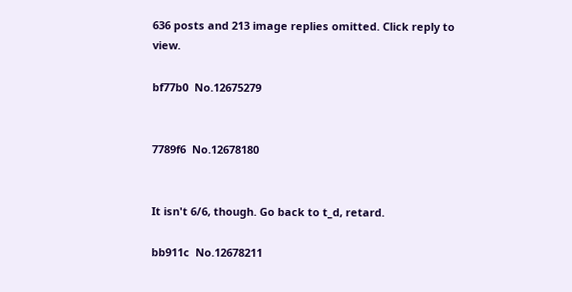636 posts and 213 image replies omitted. Click reply to view.

bf77b0  No.12675279


7789f6  No.12678180


It isn't 6/6, though. Go back to t_d, retard.

bb911c  No.12678211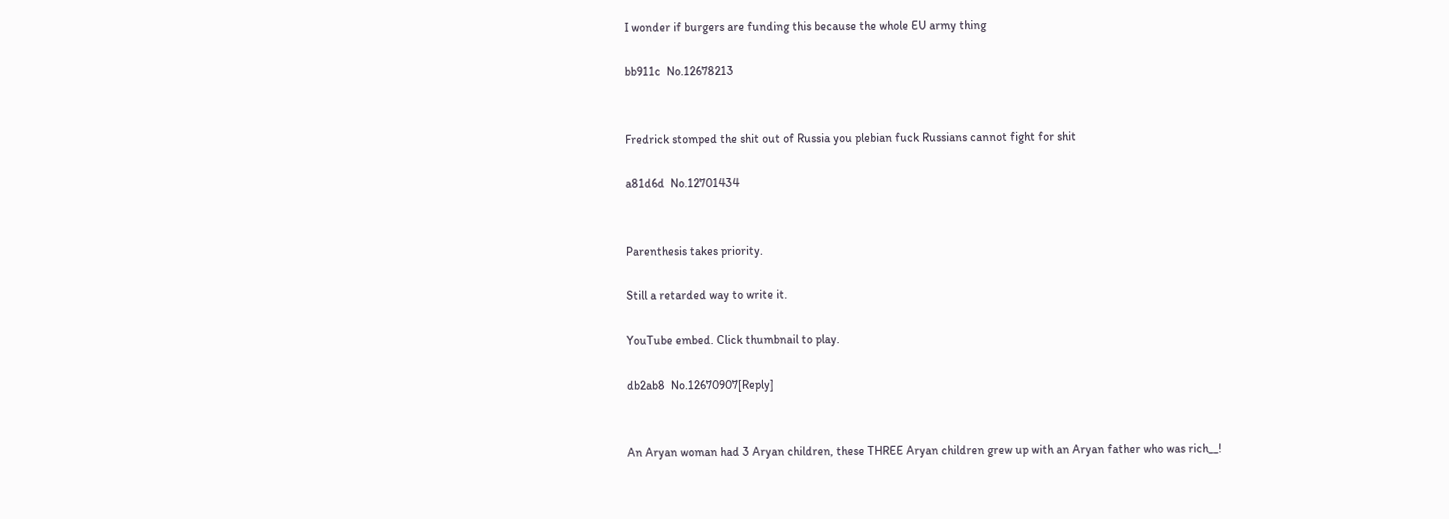I wonder if burgers are funding this because the whole EU army thing

bb911c  No.12678213


Fredrick stomped the shit out of Russia you plebian fuck Russians cannot fight for shit

a81d6d  No.12701434


Parenthesis takes priority.

Still a retarded way to write it.

YouTube embed. Click thumbnail to play.

db2ab8  No.12670907[Reply]


An Aryan woman had 3 Aryan children, these THREE Aryan children grew up with an Aryan father who was rich__!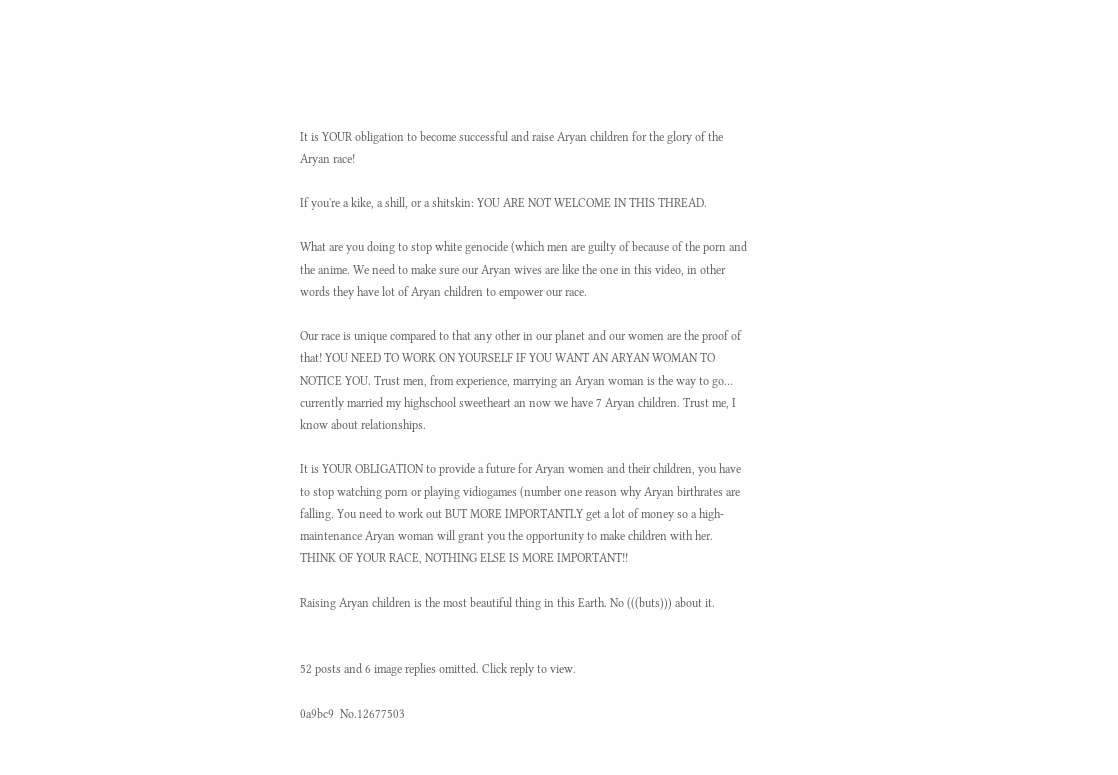It is YOUR obligation to become successful and raise Aryan children for the glory of the Aryan race!

If you're a kike, a shill, or a shitskin: YOU ARE NOT WELCOME IN THIS THREAD.

What are you doing to stop white genocide (which men are guilty of because of the porn and the anime. We need to make sure our Aryan wives are like the one in this video, in other words they have lot of Aryan children to empower our race.

Our race is unique compared to that any other in our planet and our women are the proof of that! YOU NEED TO WORK ON YOURSELF IF YOU WANT AN ARYAN WOMAN TO NOTICE YOU. Trust men, from experience, marrying an Aryan woman is the way to go… currently married my highschool sweetheart an now we have 7 Aryan children. Trust me, I know about relationships.

It is YOUR OBLIGATION to provide a future for Aryan women and their children, you have to stop watching porn or playing vidiogames (number one reason why Aryan birthrates are falling. You need to work out BUT MORE IMPORTANTLY get a lot of money so a high-maintenance Aryan woman will grant you the opportunity to make children with her. THINK OF YOUR RACE, NOTHING ELSE IS MORE IMPORTANT!!

Raising Aryan children is the most beautiful thing in this Earth. No (((buts))) about it.


52 posts and 6 image replies omitted. Click reply to view.

0a9bc9  No.12677503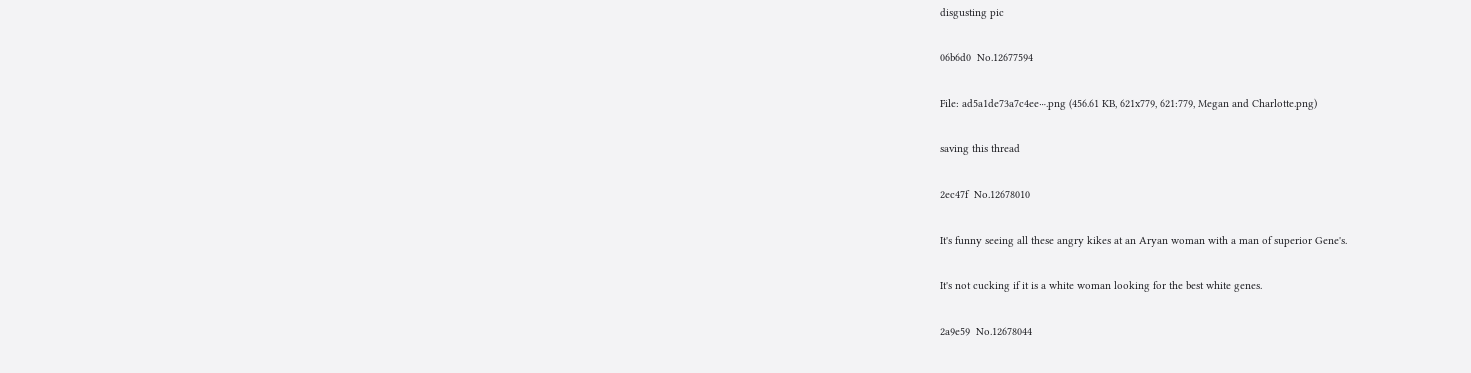disgusting pic

06b6d0  No.12677594

File: ad5a1de73a7c4ee⋯.png (456.61 KB, 621x779, 621:779, Megan and Charlotte.png)

saving this thread

2ec47f  No.12678010

It's funny seeing all these angry kikes at an Aryan woman with a man of superior Gene's.

It's not cucking if it is a white woman looking for the best white genes.

2a9e59  No.12678044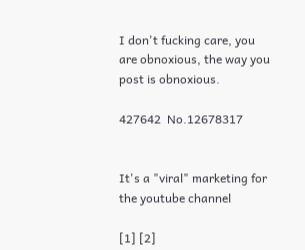I don't fucking care, you are obnoxious, the way you post is obnoxious.

427642  No.12678317


It's a "viral" marketing for the youtube channel

[1] [2]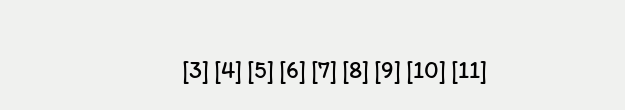[3] [4] [5] [6] [7] [8] [9] [10] [11]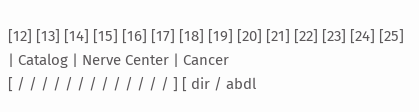[12] [13] [14] [15] [16] [17] [18] [19] [20] [21] [22] [23] [24] [25]
| Catalog | Nerve Center | Cancer
[ / / / / / / / / / / / / / ] [ dir / abdl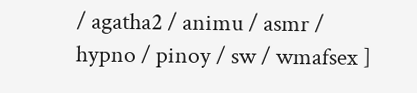/ agatha2 / animu / asmr / hypno / pinoy / sw / wmafsex ]